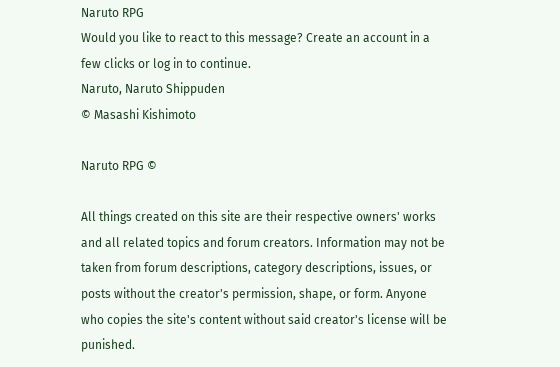Naruto RPG
Would you like to react to this message? Create an account in a few clicks or log in to continue.
Naruto, Naruto Shippuden
© Masashi Kishimoto

Naruto RPG ©

All things created on this site are their respective owners' works and all related topics and forum creators. Information may not be taken from forum descriptions, category descriptions, issues, or posts without the creator's permission, shape, or form. Anyone who copies the site's content without said creator's license will be punished.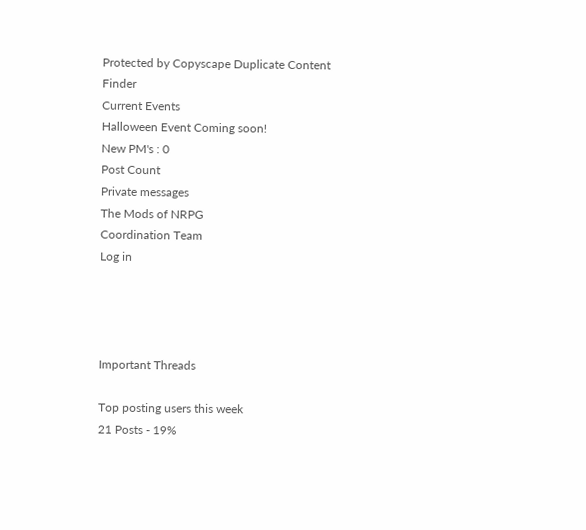Protected by Copyscape Duplicate Content Finder
Current Events
Halloween Event Coming soon!
New PM's : 0
Post Count
Private messages
The Mods of NRPG
Coordination Team
Log in




Important Threads

Top posting users this week
21 Posts - 19%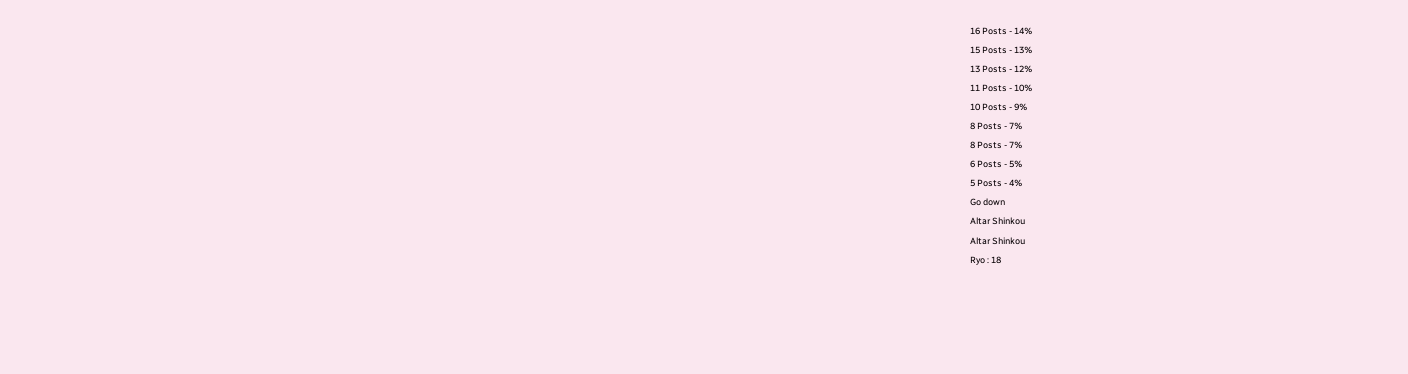16 Posts - 14%
15 Posts - 13%
13 Posts - 12%
11 Posts - 10%
10 Posts - 9%
8 Posts - 7%
8 Posts - 7%
6 Posts - 5%
5 Posts - 4%
Go down
Altar Shinkou
Altar Shinkou
Ryo : 18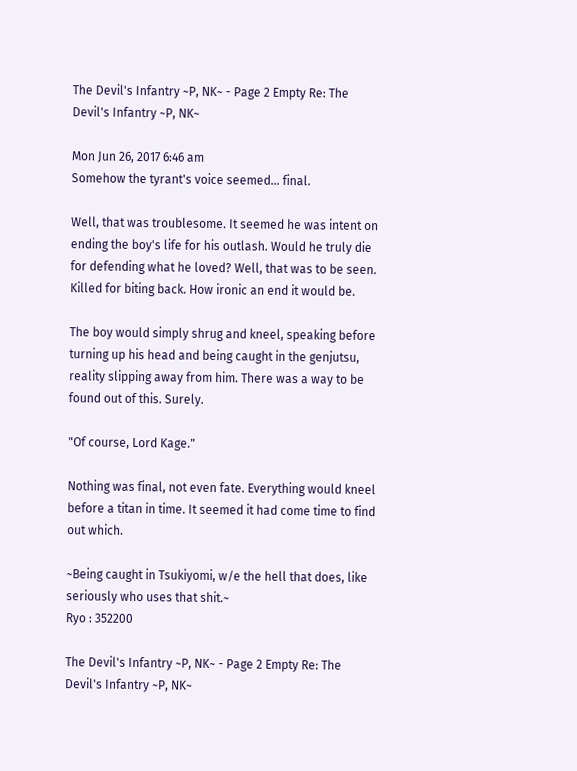The Devil's Infantry ~P, NK~ - Page 2 Empty Re: The Devil's Infantry ~P, NK~

Mon Jun 26, 2017 6:46 am
Somehow the tyrant's voice seemed... final.

Well, that was troublesome. It seemed he was intent on ending the boy's life for his outlash. Would he truly die for defending what he loved? Well, that was to be seen. Killed for biting back. How ironic an end it would be.

The boy would simply shrug and kneel, speaking before turning up his head and being caught in the genjutsu, reality slipping away from him. There was a way to be found out of this. Surely.

"Of course, Lord Kage."

Nothing was final, not even fate. Everything would kneel before a titan in time. It seemed it had come time to find out which.

~Being caught in Tsukiyomi, w/e the hell that does, like seriously who uses that shit.~
Ryo : 352200

The Devil's Infantry ~P, NK~ - Page 2 Empty Re: The Devil's Infantry ~P, NK~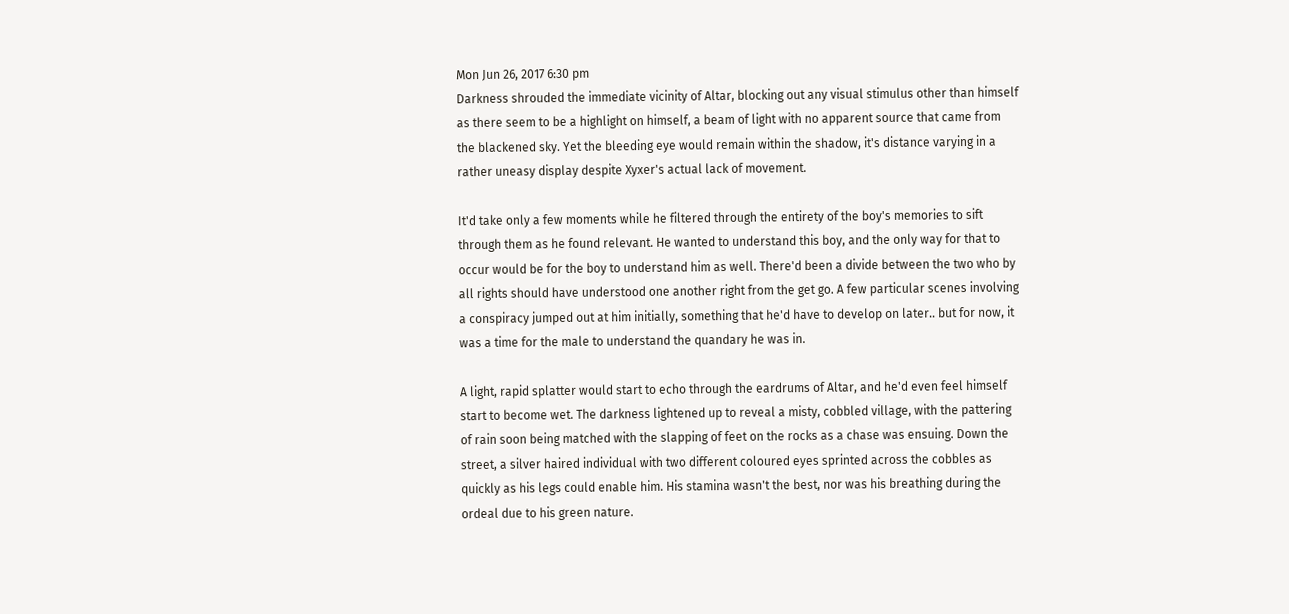Mon Jun 26, 2017 6:30 pm
Darkness shrouded the immediate vicinity of Altar, blocking out any visual stimulus other than himself as there seem to be a highlight on himself, a beam of light with no apparent source that came from the blackened sky. Yet the bleeding eye would remain within the shadow, it's distance varying in a rather uneasy display despite Xyxer's actual lack of movement.

It'd take only a few moments while he filtered through the entirety of the boy's memories to sift through them as he found relevant. He wanted to understand this boy, and the only way for that to occur would be for the boy to understand him as well. There'd been a divide between the two who by all rights should have understood one another right from the get go. A few particular scenes involving a conspiracy jumped out at him initially, something that he'd have to develop on later.. but for now, it was a time for the male to understand the quandary he was in.

A light, rapid splatter would start to echo through the eardrums of Altar, and he'd even feel himself start to become wet. The darkness lightened up to reveal a misty, cobbled village, with the pattering of rain soon being matched with the slapping of feet on the rocks as a chase was ensuing. Down the street, a silver haired individual with two different coloured eyes sprinted across the cobbles as quickly as his legs could enable him. His stamina wasn't the best, nor was his breathing during the ordeal due to his green nature.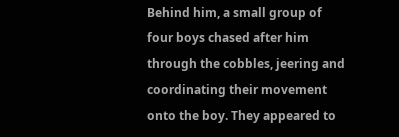Behind him, a small group of four boys chased after him through the cobbles, jeering and coordinating their movement onto the boy. They appeared to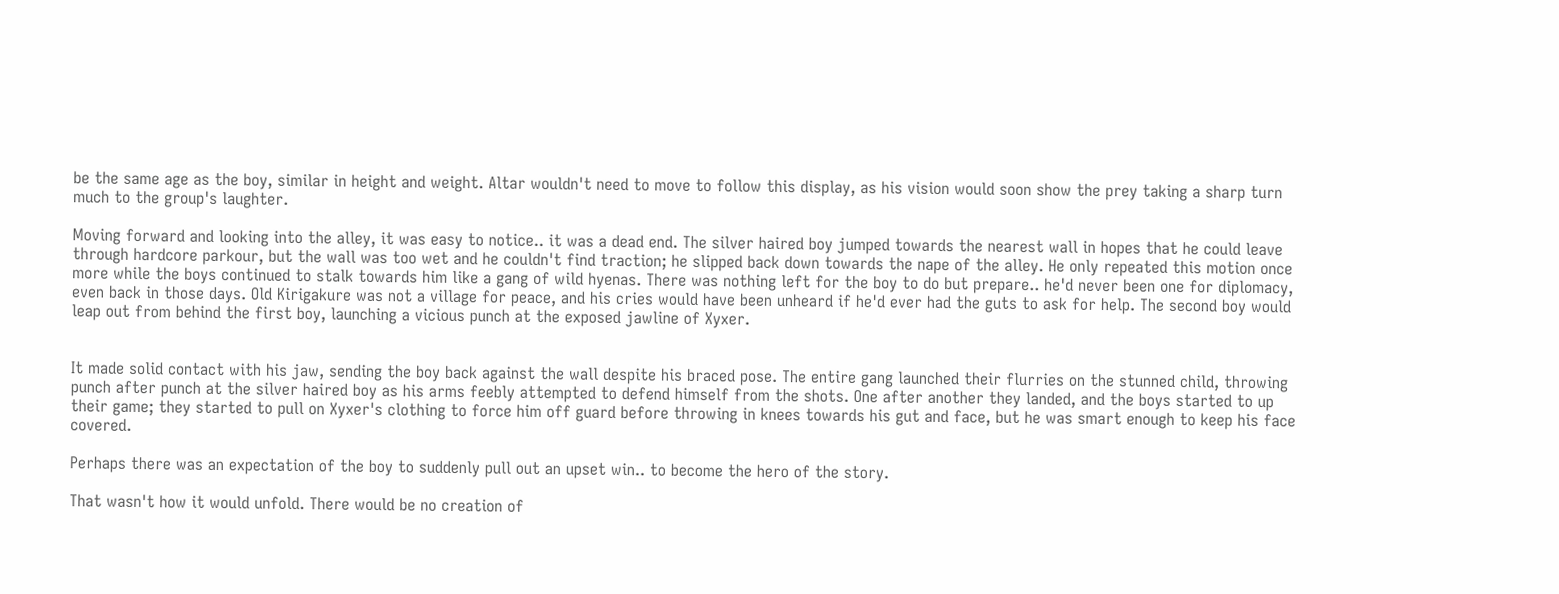be the same age as the boy, similar in height and weight. Altar wouldn't need to move to follow this display, as his vision would soon show the prey taking a sharp turn much to the group's laughter.

Moving forward and looking into the alley, it was easy to notice.. it was a dead end. The silver haired boy jumped towards the nearest wall in hopes that he could leave through hardcore parkour, but the wall was too wet and he couldn't find traction; he slipped back down towards the nape of the alley. He only repeated this motion once more while the boys continued to stalk towards him like a gang of wild hyenas. There was nothing left for the boy to do but prepare.. he'd never been one for diplomacy, even back in those days. Old Kirigakure was not a village for peace, and his cries would have been unheard if he'd ever had the guts to ask for help. The second boy would leap out from behind the first boy, launching a vicious punch at the exposed jawline of Xyxer.


It made solid contact with his jaw, sending the boy back against the wall despite his braced pose. The entire gang launched their flurries on the stunned child, throwing punch after punch at the silver haired boy as his arms feebly attempted to defend himself from the shots. One after another they landed, and the boys started to up their game; they started to pull on Xyxer's clothing to force him off guard before throwing in knees towards his gut and face, but he was smart enough to keep his face covered.

Perhaps there was an expectation of the boy to suddenly pull out an upset win.. to become the hero of the story.

That wasn't how it would unfold. There would be no creation of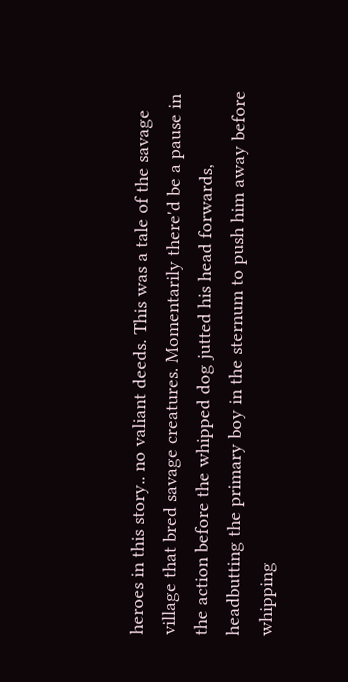heroes in this story.. no valiant deeds. This was a tale of the savage village that bred savage creatures. Momentarily there'd be a pause in the action before the whipped dog jutted his head forwards, headbutting the primary boy in the sternum to push him away before whipping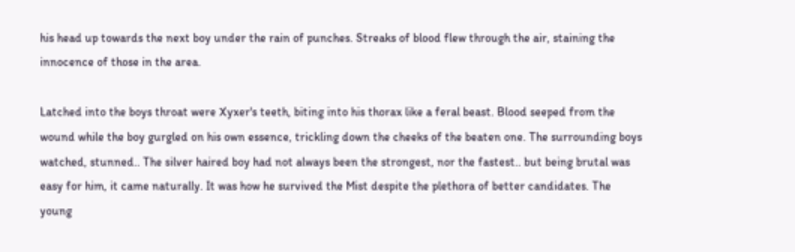his head up towards the next boy under the rain of punches. Streaks of blood flew through the air, staining the innocence of those in the area.

Latched into the boys throat were Xyxer's teeth, biting into his thorax like a feral beast. Blood seeped from the wound while the boy gurgled on his own essence, trickling down the cheeks of the beaten one. The surrounding boys watched, stunned.. The silver haired boy had not always been the strongest, nor the fastest.. but being brutal was easy for him, it came naturally. It was how he survived the Mist despite the plethora of better candidates. The young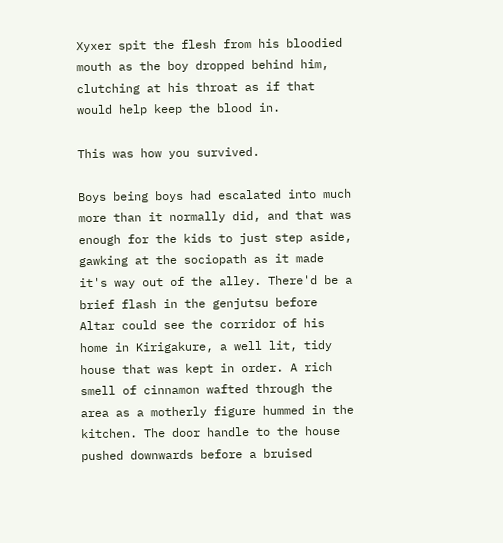Xyxer spit the flesh from his bloodied mouth as the boy dropped behind him, clutching at his throat as if that would help keep the blood in.

This was how you survived.

Boys being boys had escalated into much more than it normally did, and that was enough for the kids to just step aside, gawking at the sociopath as it made it's way out of the alley. There'd be a brief flash in the genjutsu before Altar could see the corridor of his home in Kirigakure, a well lit, tidy house that was kept in order. A rich smell of cinnamon wafted through the area as a motherly figure hummed in the kitchen. The door handle to the house pushed downwards before a bruised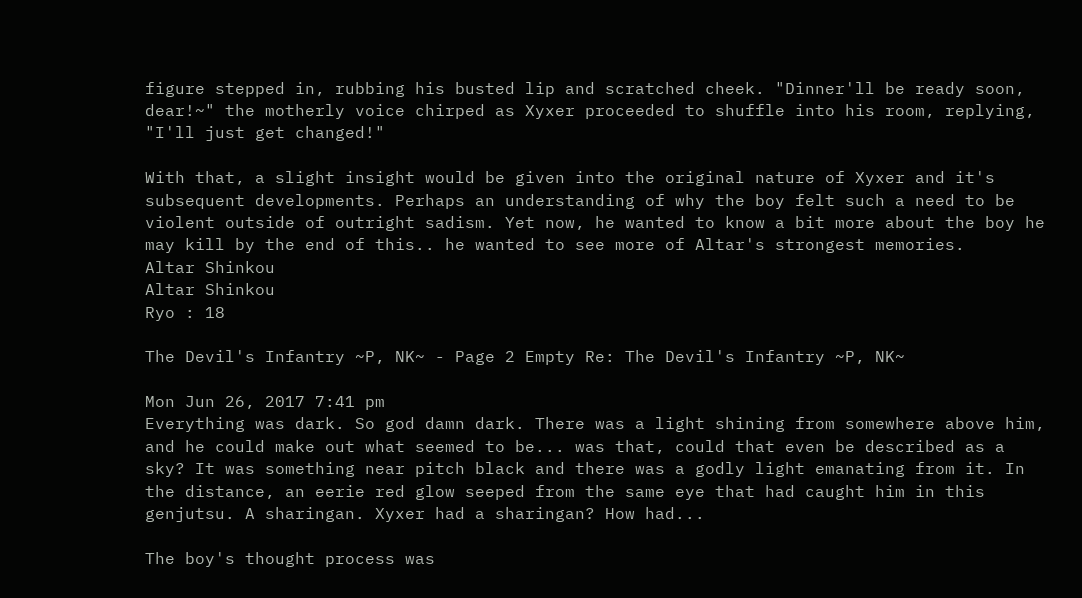figure stepped in, rubbing his busted lip and scratched cheek. "Dinner'll be ready soon, dear!~" the motherly voice chirped as Xyxer proceeded to shuffle into his room, replying, "I'll just get changed!"

With that, a slight insight would be given into the original nature of Xyxer and it's subsequent developments. Perhaps an understanding of why the boy felt such a need to be violent outside of outright sadism. Yet now, he wanted to know a bit more about the boy he may kill by the end of this.. he wanted to see more of Altar's strongest memories.
Altar Shinkou
Altar Shinkou
Ryo : 18

The Devil's Infantry ~P, NK~ - Page 2 Empty Re: The Devil's Infantry ~P, NK~

Mon Jun 26, 2017 7:41 pm
Everything was dark. So god damn dark. There was a light shining from somewhere above him, and he could make out what seemed to be... was that, could that even be described as a sky? It was something near pitch black and there was a godly light emanating from it. In the distance, an eerie red glow seeped from the same eye that had caught him in this genjutsu. A sharingan. Xyxer had a sharingan? How had...

The boy's thought process was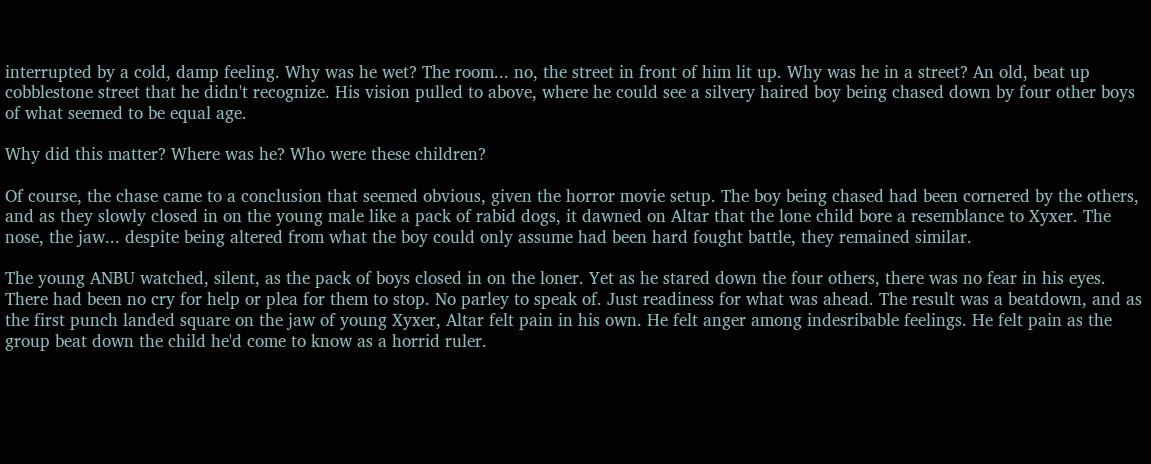interrupted by a cold, damp feeling. Why was he wet? The room... no, the street in front of him lit up. Why was he in a street? An old, beat up cobblestone street that he didn't recognize. His vision pulled to above, where he could see a silvery haired boy being chased down by four other boys of what seemed to be equal age.

Why did this matter? Where was he? Who were these children?

Of course, the chase came to a conclusion that seemed obvious, given the horror movie setup. The boy being chased had been cornered by the others, and as they slowly closed in on the young male like a pack of rabid dogs, it dawned on Altar that the lone child bore a resemblance to Xyxer. The nose, the jaw... despite being altered from what the boy could only assume had been hard fought battle, they remained similar.

The young ANBU watched, silent, as the pack of boys closed in on the loner. Yet as he stared down the four others, there was no fear in his eyes. There had been no cry for help or plea for them to stop. No parley to speak of. Just readiness for what was ahead. The result was a beatdown, and as the first punch landed square on the jaw of young Xyxer, Altar felt pain in his own. He felt anger among indesribable feelings. He felt pain as the group beat down the child he'd come to know as a horrid ruler.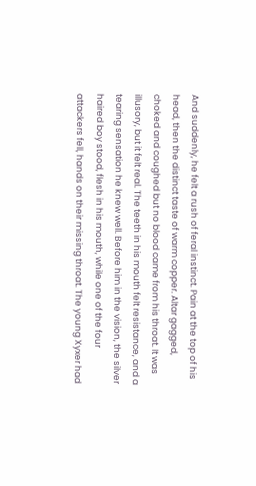And suddenly, he felt a rush of feral instinct. Pain at the top of his head, then the distinct taste of warm copper. Altar gagged, choked and coughed but no blood came from his throat. It was illusory, but it felt real. The teeth in his mouth felt resistance, and a tearing sensation he knew well. Before him in the vision, the silver haired boy stood, flesh in his mouth, while one of the four attackers fell, hands on their missing throat. The young Xyxer had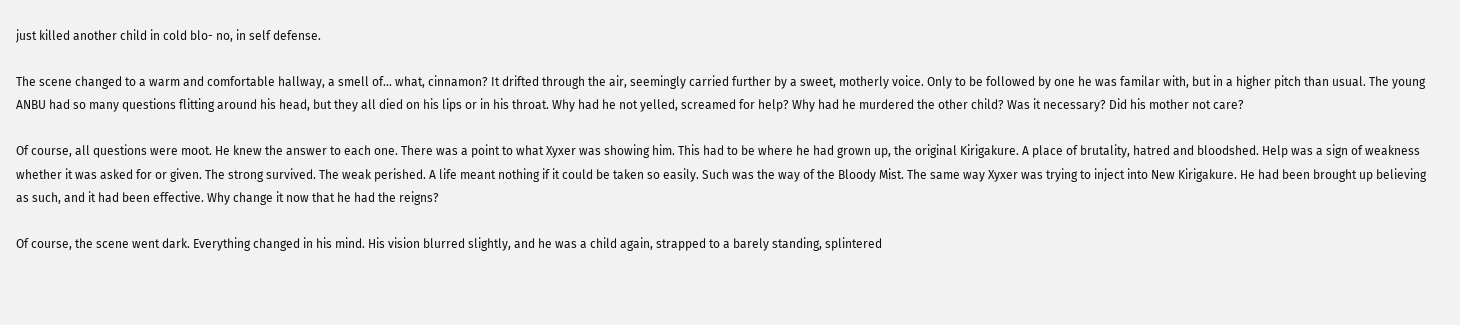just killed another child in cold blo- no, in self defense.

The scene changed to a warm and comfortable hallway, a smell of... what, cinnamon? It drifted through the air, seemingly carried further by a sweet, motherly voice. Only to be followed by one he was familar with, but in a higher pitch than usual. The young ANBU had so many questions flitting around his head, but they all died on his lips or in his throat. Why had he not yelled, screamed for help? Why had he murdered the other child? Was it necessary? Did his mother not care?

Of course, all questions were moot. He knew the answer to each one. There was a point to what Xyxer was showing him. This had to be where he had grown up, the original Kirigakure. A place of brutality, hatred and bloodshed. Help was a sign of weakness whether it was asked for or given. The strong survived. The weak perished. A life meant nothing if it could be taken so easily. Such was the way of the Bloody Mist. The same way Xyxer was trying to inject into New Kirigakure. He had been brought up believing as such, and it had been effective. Why change it now that he had the reigns?

Of course, the scene went dark. Everything changed in his mind. His vision blurred slightly, and he was a child again, strapped to a barely standing, splintered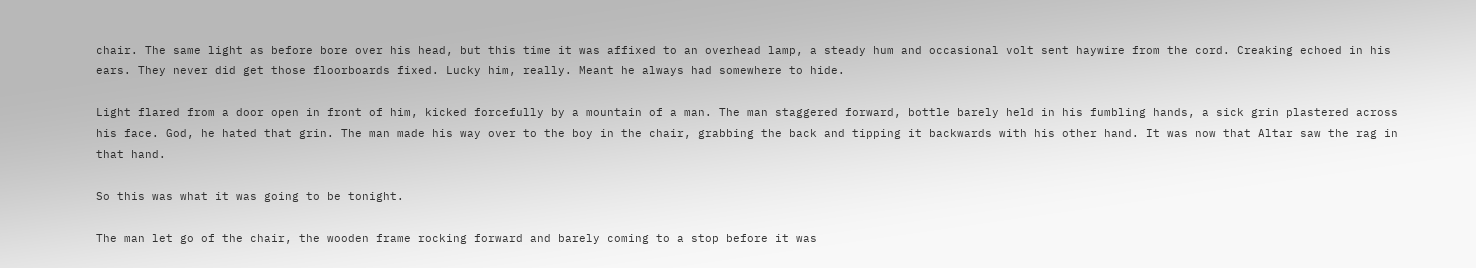chair. The same light as before bore over his head, but this time it was affixed to an overhead lamp, a steady hum and occasional volt sent haywire from the cord. Creaking echoed in his ears. They never did get those floorboards fixed. Lucky him, really. Meant he always had somewhere to hide.

Light flared from a door open in front of him, kicked forcefully by a mountain of a man. The man staggered forward, bottle barely held in his fumbling hands, a sick grin plastered across his face. God, he hated that grin. The man made his way over to the boy in the chair, grabbing the back and tipping it backwards with his other hand. It was now that Altar saw the rag in that hand.

So this was what it was going to be tonight.

The man let go of the chair, the wooden frame rocking forward and barely coming to a stop before it was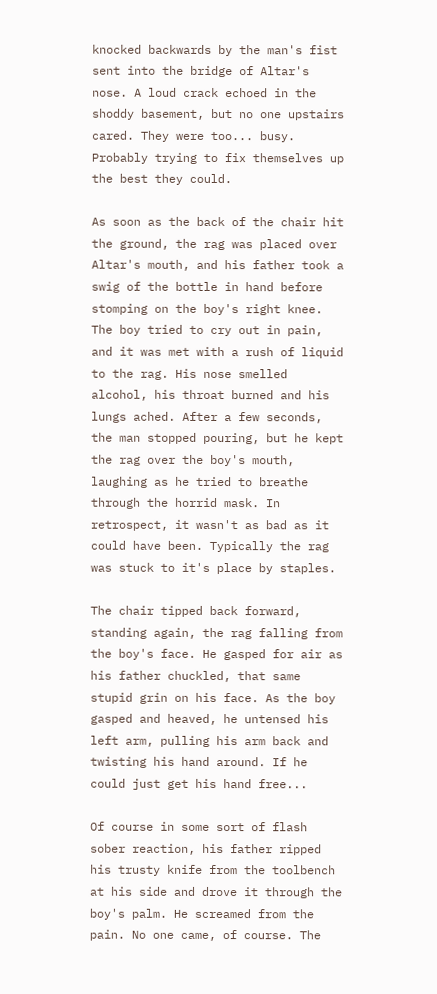knocked backwards by the man's fist sent into the bridge of Altar's nose. A loud crack echoed in the shoddy basement, but no one upstairs cared. They were too... busy. Probably trying to fix themselves up the best they could.

As soon as the back of the chair hit the ground, the rag was placed over Altar's mouth, and his father took a swig of the bottle in hand before stomping on the boy's right knee. The boy tried to cry out in pain, and it was met with a rush of liquid to the rag. His nose smelled alcohol, his throat burned and his lungs ached. After a few seconds, the man stopped pouring, but he kept the rag over the boy's mouth, laughing as he tried to breathe through the horrid mask. In retrospect, it wasn't as bad as it could have been. Typically the rag was stuck to it's place by staples.

The chair tipped back forward, standing again, the rag falling from the boy's face. He gasped for air as his father chuckled, that same stupid grin on his face. As the boy gasped and heaved, he untensed his left arm, pulling his arm back and twisting his hand around. If he could just get his hand free...

Of course in some sort of flash sober reaction, his father ripped his trusty knife from the toolbench at his side and drove it through the boy's palm. He screamed from the pain. No one came, of course. The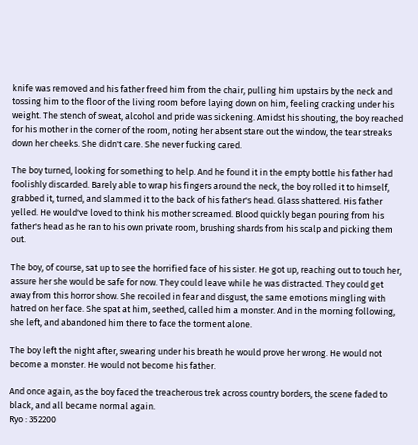knife was removed and his father freed him from the chair, pulling him upstairs by the neck and tossing him to the floor of the living room before laying down on him, feeling cracking under his weight. The stench of sweat, alcohol and pride was sickening. Amidst his shouting, the boy reached for his mother in the corner of the room, noting her absent stare out the window, the tear streaks down her cheeks. She didn't care. She never fucking cared.

The boy turned, looking for something to help. And he found it in the empty bottle his father had foolishly discarded. Barely able to wrap his fingers around the neck, the boy rolled it to himself, grabbed it, turned, and slammed it to the back of his father's head. Glass shattered. His father yelled. He would've loved to think his mother screamed. Blood quickly began pouring from his father's head as he ran to his own private room, brushing shards from his scalp and picking them out.

The boy, of course, sat up to see the horrified face of his sister. He got up, reaching out to touch her, assure her she would be safe for now. They could leave while he was distracted. They could get away from this horror show. She recoiled in fear and disgust, the same emotions mingling with hatred on her face. She spat at him, seethed, called him a monster. And in the morning following, she left, and abandoned him there to face the torment alone.

The boy left the night after, swearing under his breath he would prove her wrong. He would not become a monster. He would not become his father.

And once again, as the boy faced the treacherous trek across country borders, the scene faded to black, and all became normal again.
Ryo : 352200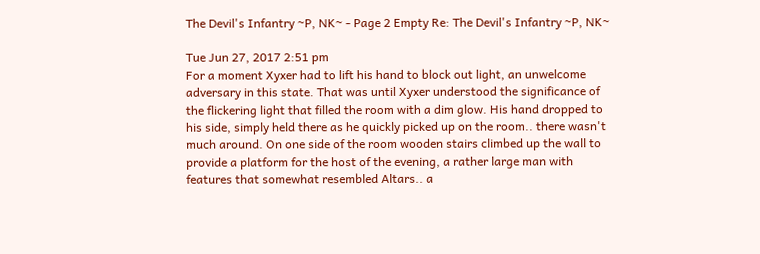The Devil's Infantry ~P, NK~ - Page 2 Empty Re: The Devil's Infantry ~P, NK~

Tue Jun 27, 2017 2:51 pm
For a moment Xyxer had to lift his hand to block out light, an unwelcome adversary in this state. That was until Xyxer understood the significance of the flickering light that filled the room with a dim glow. His hand dropped to his side, simply held there as he quickly picked up on the room.. there wasn't much around. On one side of the room wooden stairs climbed up the wall to provide a platform for the host of the evening, a rather large man with features that somewhat resembled Altars.. a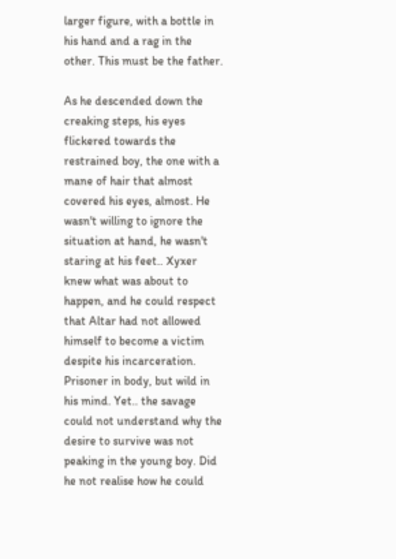larger figure, with a bottle in his hand and a rag in the other. This must be the father.

As he descended down the creaking steps, his eyes flickered towards the restrained boy, the one with a mane of hair that almost covered his eyes, almost. He wasn't willing to ignore the situation at hand, he wasn't staring at his feet.. Xyxer knew what was about to happen, and he could respect that Altar had not allowed himself to become a victim despite his incarceration. Prisoner in body, but wild in his mind. Yet.. the savage could not understand why the desire to survive was not peaking in the young boy. Did he not realise how he could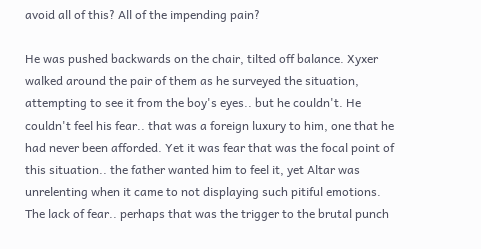avoid all of this? All of the impending pain?

He was pushed backwards on the chair, tilted off balance. Xyxer walked around the pair of them as he surveyed the situation, attempting to see it from the boy's eyes.. but he couldn't. He couldn't feel his fear.. that was a foreign luxury to him, one that he had never been afforded. Yet it was fear that was the focal point of this situation.. the father wanted him to feel it, yet Altar was unrelenting when it came to not displaying such pitiful emotions. The lack of fear.. perhaps that was the trigger to the brutal punch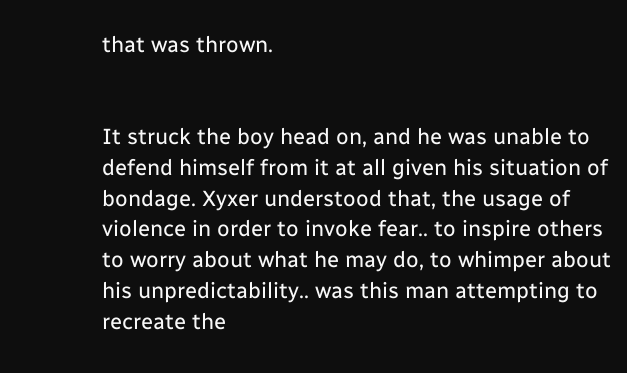that was thrown.


It struck the boy head on, and he was unable to defend himself from it at all given his situation of bondage. Xyxer understood that, the usage of violence in order to invoke fear.. to inspire others to worry about what he may do, to whimper about his unpredictability.. was this man attempting to recreate the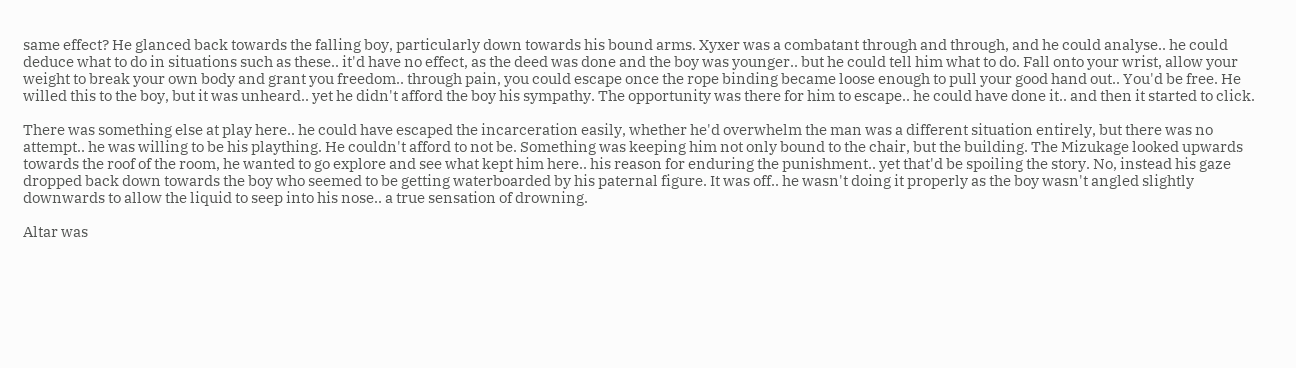same effect? He glanced back towards the falling boy, particularly down towards his bound arms. Xyxer was a combatant through and through, and he could analyse.. he could deduce what to do in situations such as these.. it'd have no effect, as the deed was done and the boy was younger.. but he could tell him what to do. Fall onto your wrist, allow your weight to break your own body and grant you freedom.. through pain, you could escape once the rope binding became loose enough to pull your good hand out.. You'd be free. He willed this to the boy, but it was unheard.. yet he didn't afford the boy his sympathy. The opportunity was there for him to escape.. he could have done it.. and then it started to click.

There was something else at play here.. he could have escaped the incarceration easily, whether he'd overwhelm the man was a different situation entirely, but there was no attempt.. he was willing to be his plaything. He couldn't afford to not be. Something was keeping him not only bound to the chair, but the building. The Mizukage looked upwards towards the roof of the room, he wanted to go explore and see what kept him here.. his reason for enduring the punishment.. yet that'd be spoiling the story. No, instead his gaze dropped back down towards the boy who seemed to be getting waterboarded by his paternal figure. It was off.. he wasn't doing it properly as the boy wasn't angled slightly downwards to allow the liquid to seep into his nose.. a true sensation of drowning.

Altar was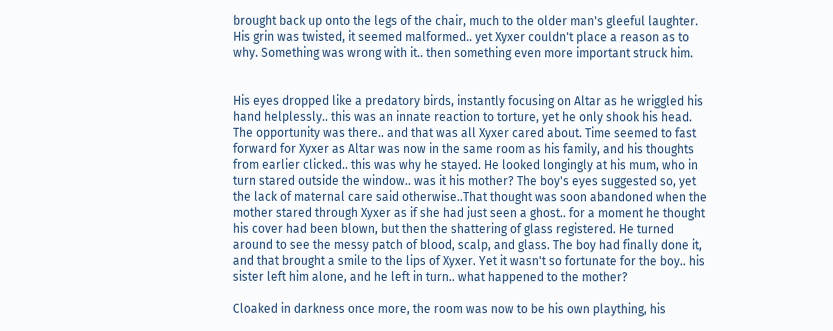brought back up onto the legs of the chair, much to the older man's gleeful laughter. His grin was twisted, it seemed malformed.. yet Xyxer couldn't place a reason as to why. Something was wrong with it.. then something even more important struck him.


His eyes dropped like a predatory birds, instantly focusing on Altar as he wriggled his hand helplessly.. this was an innate reaction to torture, yet he only shook his head. The opportunity was there.. and that was all Xyxer cared about. Time seemed to fast forward for Xyxer as Altar was now in the same room as his family, and his thoughts from earlier clicked.. this was why he stayed. He looked longingly at his mum, who in turn stared outside the window.. was it his mother? The boy's eyes suggested so, yet the lack of maternal care said otherwise..That thought was soon abandoned when the mother stared through Xyxer as if she had just seen a ghost.. for a moment he thought his cover had been blown, but then the shattering of glass registered. He turned around to see the messy patch of blood, scalp, and glass. The boy had finally done it, and that brought a smile to the lips of Xyxer. Yet it wasn't so fortunate for the boy.. his sister left him alone, and he left in turn.. what happened to the mother?

Cloaked in darkness once more, the room was now to be his own plaything, his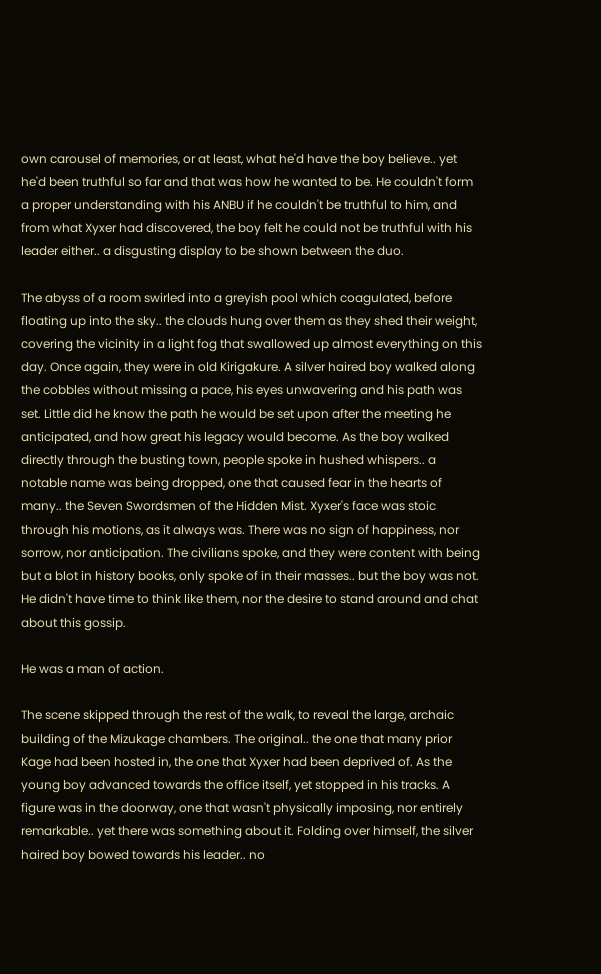own carousel of memories, or at least, what he'd have the boy believe.. yet he'd been truthful so far and that was how he wanted to be. He couldn't form a proper understanding with his ANBU if he couldn't be truthful to him, and from what Xyxer had discovered, the boy felt he could not be truthful with his leader either.. a disgusting display to be shown between the duo.

The abyss of a room swirled into a greyish pool which coagulated, before floating up into the sky.. the clouds hung over them as they shed their weight, covering the vicinity in a light fog that swallowed up almost everything on this day. Once again, they were in old Kirigakure. A silver haired boy walked along the cobbles without missing a pace, his eyes unwavering and his path was set. Little did he know the path he would be set upon after the meeting he anticipated, and how great his legacy would become. As the boy walked directly through the busting town, people spoke in hushed whispers.. a notable name was being dropped, one that caused fear in the hearts of many.. the Seven Swordsmen of the Hidden Mist. Xyxer's face was stoic through his motions, as it always was. There was no sign of happiness, nor sorrow, nor anticipation. The civilians spoke, and they were content with being but a blot in history books, only spoke of in their masses.. but the boy was not. He didn't have time to think like them, nor the desire to stand around and chat about this gossip.

He was a man of action.

The scene skipped through the rest of the walk, to reveal the large, archaic building of the Mizukage chambers. The original.. the one that many prior Kage had been hosted in, the one that Xyxer had been deprived of. As the young boy advanced towards the office itself, yet stopped in his tracks. A figure was in the doorway, one that wasn't physically imposing, nor entirely remarkable.. yet there was something about it. Folding over himself, the silver haired boy bowed towards his leader.. no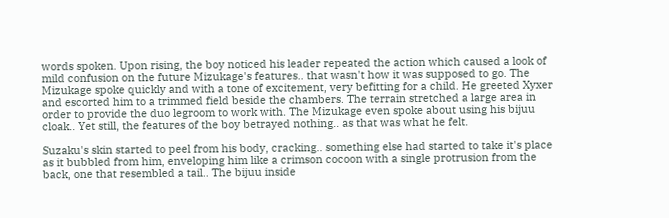words spoken. Upon rising, the boy noticed his leader repeated the action which caused a look of mild confusion on the future Mizukage's features.. that wasn't how it was supposed to go. The Mizukage spoke quickly and with a tone of excitement, very befitting for a child. He greeted Xyxer and escorted him to a trimmed field beside the chambers. The terrain stretched a large area in order to provide the duo legroom to work with. The Mizukage even spoke about using his bijuu cloak.. Yet still, the features of the boy betrayed nothing.. as that was what he felt.

Suzaku's skin started to peel from his body, cracking.. something else had started to take it's place as it bubbled from him, enveloping him like a crimson cocoon with a single protrusion from the back, one that resembled a tail.. The bijuu inside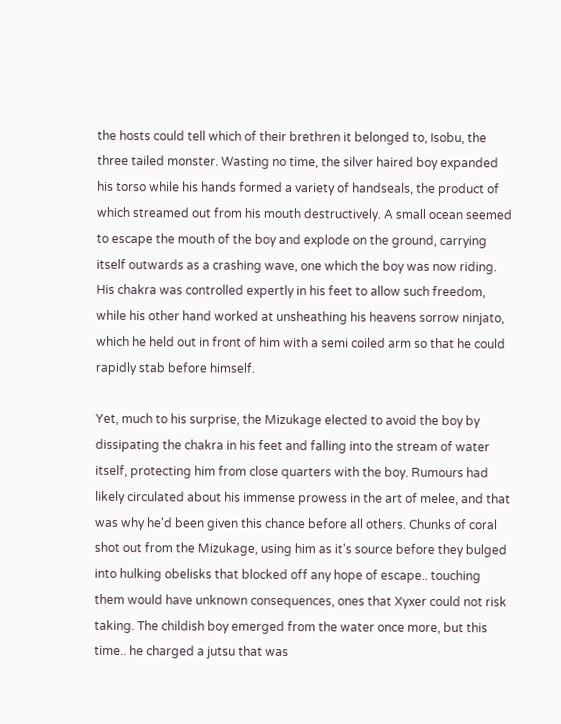the hosts could tell which of their brethren it belonged to, Isobu, the three tailed monster. Wasting no time, the silver haired boy expanded his torso while his hands formed a variety of handseals, the product of which streamed out from his mouth destructively. A small ocean seemed to escape the mouth of the boy and explode on the ground, carrying itself outwards as a crashing wave, one which the boy was now riding. His chakra was controlled expertly in his feet to allow such freedom, while his other hand worked at unsheathing his heavens sorrow ninjato, which he held out in front of him with a semi coiled arm so that he could rapidly stab before himself.

Yet, much to his surprise, the Mizukage elected to avoid the boy by dissipating the chakra in his feet and falling into the stream of water itself, protecting him from close quarters with the boy. Rumours had likely circulated about his immense prowess in the art of melee, and that was why he'd been given this chance before all others. Chunks of coral shot out from the Mizukage, using him as it's source before they bulged into hulking obelisks that blocked off any hope of escape.. touching them would have unknown consequences, ones that Xyxer could not risk taking. The childish boy emerged from the water once more, but this time.. he charged a jutsu that was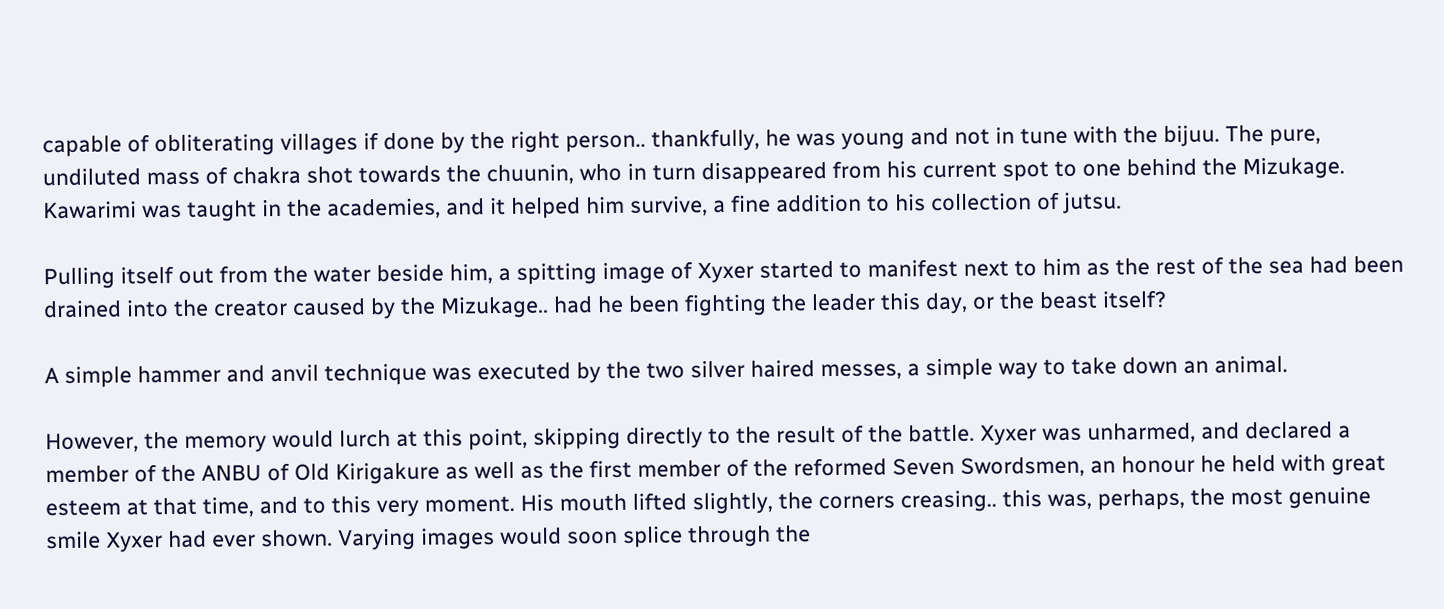capable of obliterating villages if done by the right person.. thankfully, he was young and not in tune with the bijuu. The pure, undiluted mass of chakra shot towards the chuunin, who in turn disappeared from his current spot to one behind the Mizukage. Kawarimi was taught in the academies, and it helped him survive, a fine addition to his collection of jutsu.

Pulling itself out from the water beside him, a spitting image of Xyxer started to manifest next to him as the rest of the sea had been drained into the creator caused by the Mizukage.. had he been fighting the leader this day, or the beast itself?

A simple hammer and anvil technique was executed by the two silver haired messes, a simple way to take down an animal.

However, the memory would lurch at this point, skipping directly to the result of the battle. Xyxer was unharmed, and declared a member of the ANBU of Old Kirigakure as well as the first member of the reformed Seven Swordsmen, an honour he held with great esteem at that time, and to this very moment. His mouth lifted slightly, the corners creasing.. this was, perhaps, the most genuine smile Xyxer had ever shown. Varying images would soon splice through the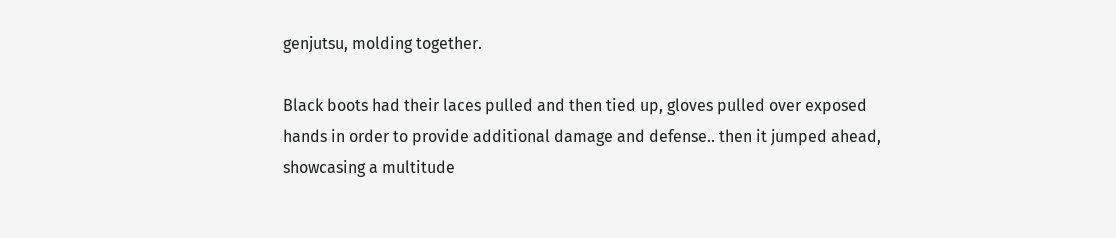genjutsu, molding together.

Black boots had their laces pulled and then tied up, gloves pulled over exposed hands in order to provide additional damage and defense.. then it jumped ahead, showcasing a multitude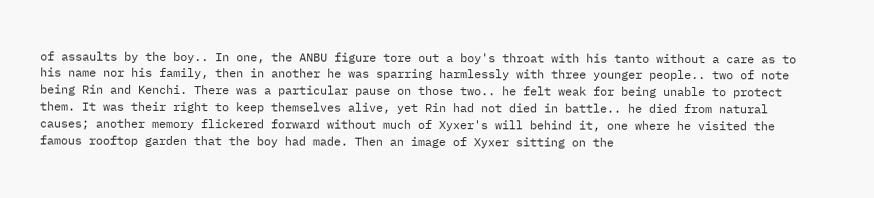of assaults by the boy.. In one, the ANBU figure tore out a boy's throat with his tanto without a care as to his name nor his family, then in another he was sparring harmlessly with three younger people.. two of note being Rin and Kenchi. There was a particular pause on those two.. he felt weak for being unable to protect them. It was their right to keep themselves alive, yet Rin had not died in battle.. he died from natural causes; another memory flickered forward without much of Xyxer's will behind it, one where he visited the famous rooftop garden that the boy had made. Then an image of Xyxer sitting on the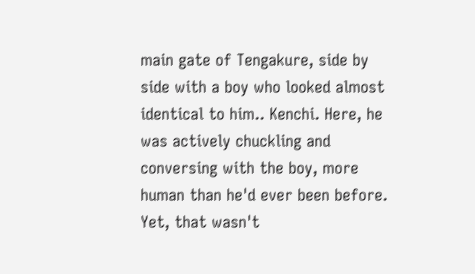main gate of Tengakure, side by side with a boy who looked almost identical to him.. Kenchi. Here, he was actively chuckling and conversing with the boy, more human than he'd ever been before. Yet, that wasn't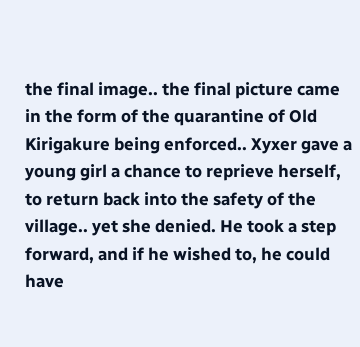the final image.. the final picture came in the form of the quarantine of Old Kirigakure being enforced.. Xyxer gave a young girl a chance to reprieve herself, to return back into the safety of the village.. yet she denied. He took a step forward, and if he wished to, he could have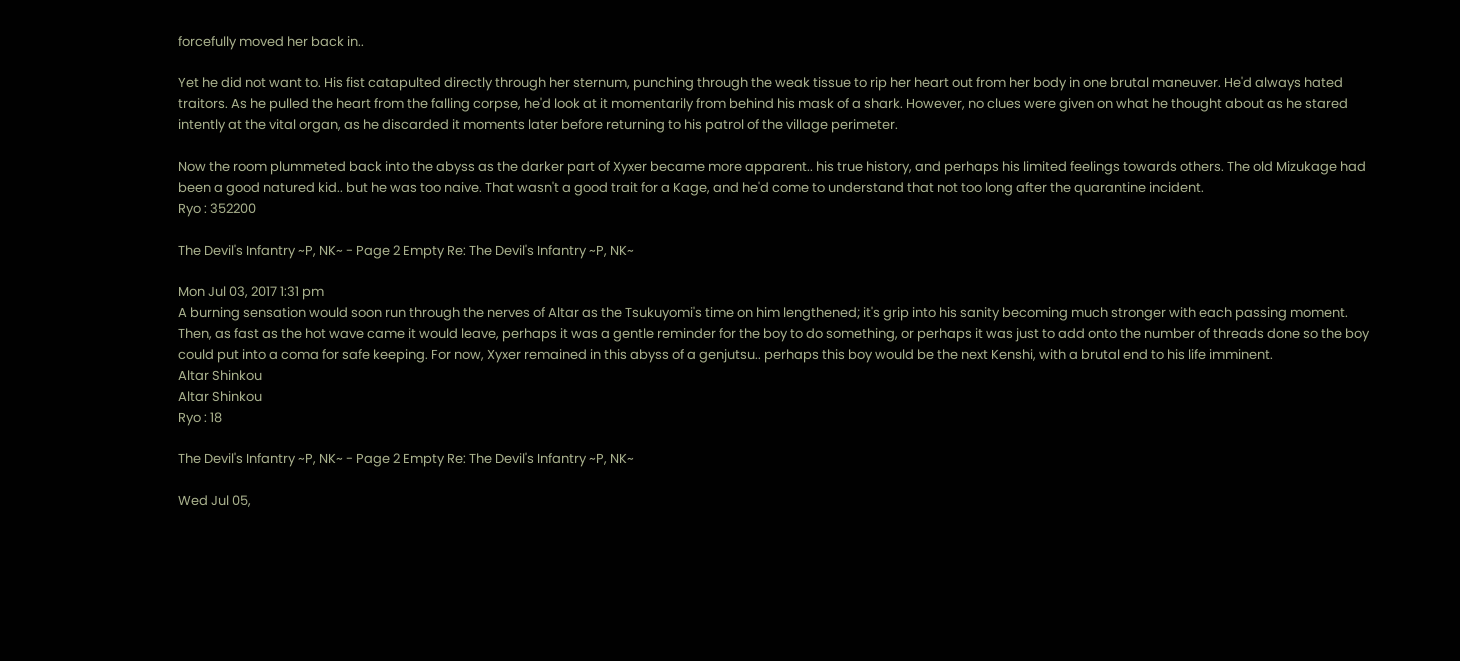forcefully moved her back in..

Yet he did not want to. His fist catapulted directly through her sternum, punching through the weak tissue to rip her heart out from her body in one brutal maneuver. He'd always hated traitors. As he pulled the heart from the falling corpse, he'd look at it momentarily from behind his mask of a shark. However, no clues were given on what he thought about as he stared intently at the vital organ, as he discarded it moments later before returning to his patrol of the village perimeter.

Now the room plummeted back into the abyss as the darker part of Xyxer became more apparent.. his true history, and perhaps his limited feelings towards others. The old Mizukage had been a good natured kid.. but he was too naive. That wasn't a good trait for a Kage, and he'd come to understand that not too long after the quarantine incident.
Ryo : 352200

The Devil's Infantry ~P, NK~ - Page 2 Empty Re: The Devil's Infantry ~P, NK~

Mon Jul 03, 2017 1:31 pm
A burning sensation would soon run through the nerves of Altar as the Tsukuyomi's time on him lengthened; it's grip into his sanity becoming much stronger with each passing moment. Then, as fast as the hot wave came it would leave, perhaps it was a gentle reminder for the boy to do something, or perhaps it was just to add onto the number of threads done so the boy could put into a coma for safe keeping. For now, Xyxer remained in this abyss of a genjutsu.. perhaps this boy would be the next Kenshi, with a brutal end to his life imminent.
Altar Shinkou
Altar Shinkou
Ryo : 18

The Devil's Infantry ~P, NK~ - Page 2 Empty Re: The Devil's Infantry ~P, NK~

Wed Jul 05,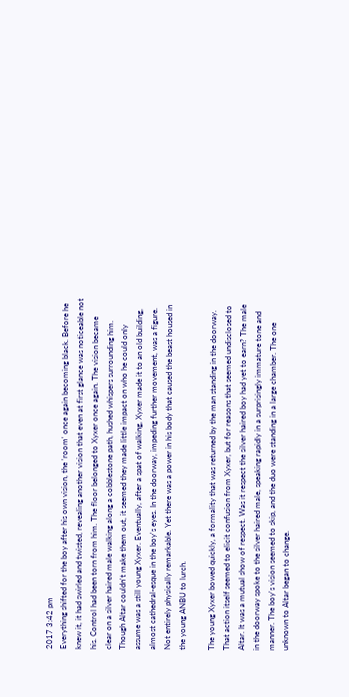2017 3:42 pm
Everything shifted for the boy after his own vision, the 'room' once again becoming black. Before he knew it, it had swirled and twisted, revealing another vision that even at first glance was noticeable not his. Control had been torn from him. The floor belonged to Xyxer once again. The vision became clear on a silver haired male walking along a cobblestone path, hushed whispers surrounding him. Though Altar couldn't make them out, it seemed they made little impact on who he could only assume was a still young Xyxer. Eventually, after a spat of walking, Xyxer made it to an old building, almost cathedral-esque in the boy's eyes. In the doorway, impeding further movement, was a figure. Not entirely physically remarkable. Yet there was a power in his body that caused the beast housed in the young ANBU to lurch.

The young Xyxer bowed quickly, a formality that was returned by the man standing in the doorway. That action itself seemed to elicit confusion from Xyxer, but for reasons that seemed undisclosed to Altar. It was a mutual show of respect. Was it respect the silver haired boy had yet to earn? The male in the doorway spoke to the silver haired male, speaking rapidly in a surprisingly immature tone and manner. The boy's vision seemed to skip, and the duo were standing in a large chamber. The one unknown to Altar began to change.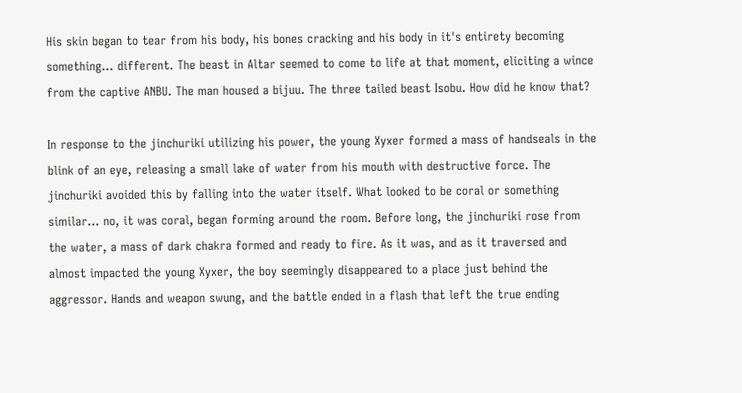His skin began to tear from his body, his bones cracking and his body in it's entirety becoming something... different. The beast in Altar seemed to come to life at that moment, eliciting a wince from the captive ANBU. The man housed a bijuu. The three tailed beast Isobu. How did he know that?

In response to the jinchuriki utilizing his power, the young Xyxer formed a mass of handseals in the blink of an eye, releasing a small lake of water from his mouth with destructive force. The jinchuriki avoided this by falling into the water itself. What looked to be coral or something similar... no, it was coral, began forming around the room. Before long, the jinchuriki rose from the water, a mass of dark chakra formed and ready to fire. As it was, and as it traversed and almost impacted the young Xyxer, the boy seemingly disappeared to a place just behind the aggressor. Hands and weapon swung, and the battle ended in a flash that left the true ending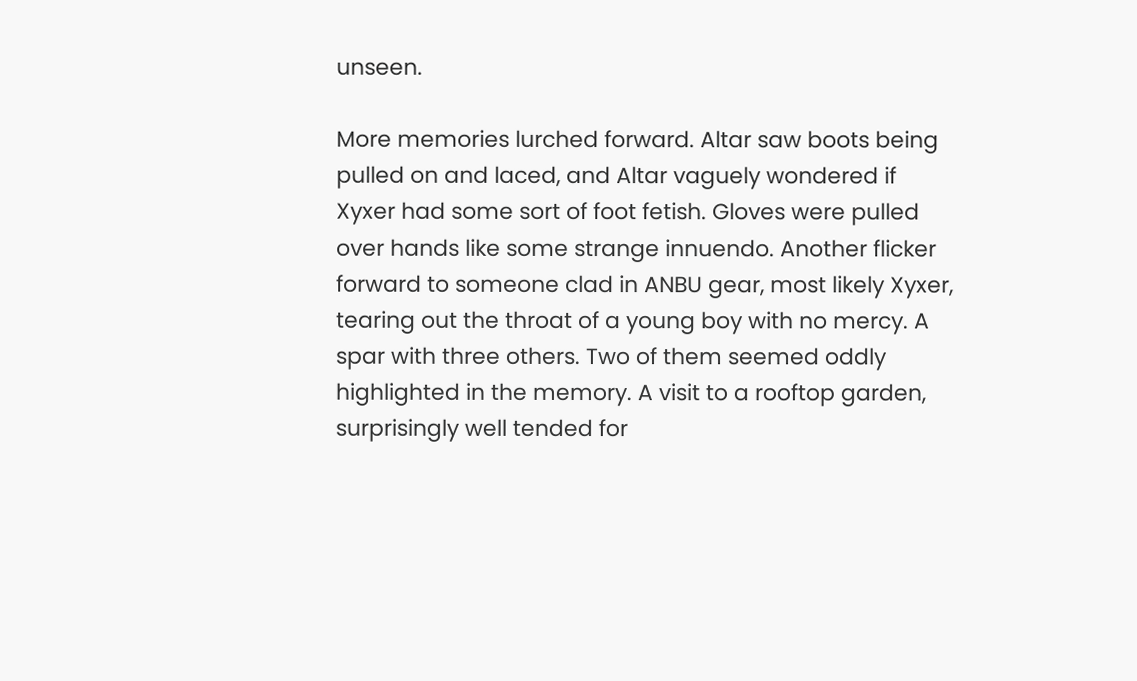unseen.

More memories lurched forward. Altar saw boots being pulled on and laced, and Altar vaguely wondered if Xyxer had some sort of foot fetish. Gloves were pulled over hands like some strange innuendo. Another flicker forward to someone clad in ANBU gear, most likely Xyxer, tearing out the throat of a young boy with no mercy. A spar with three others. Two of them seemed oddly highlighted in the memory. A visit to a rooftop garden, surprisingly well tended for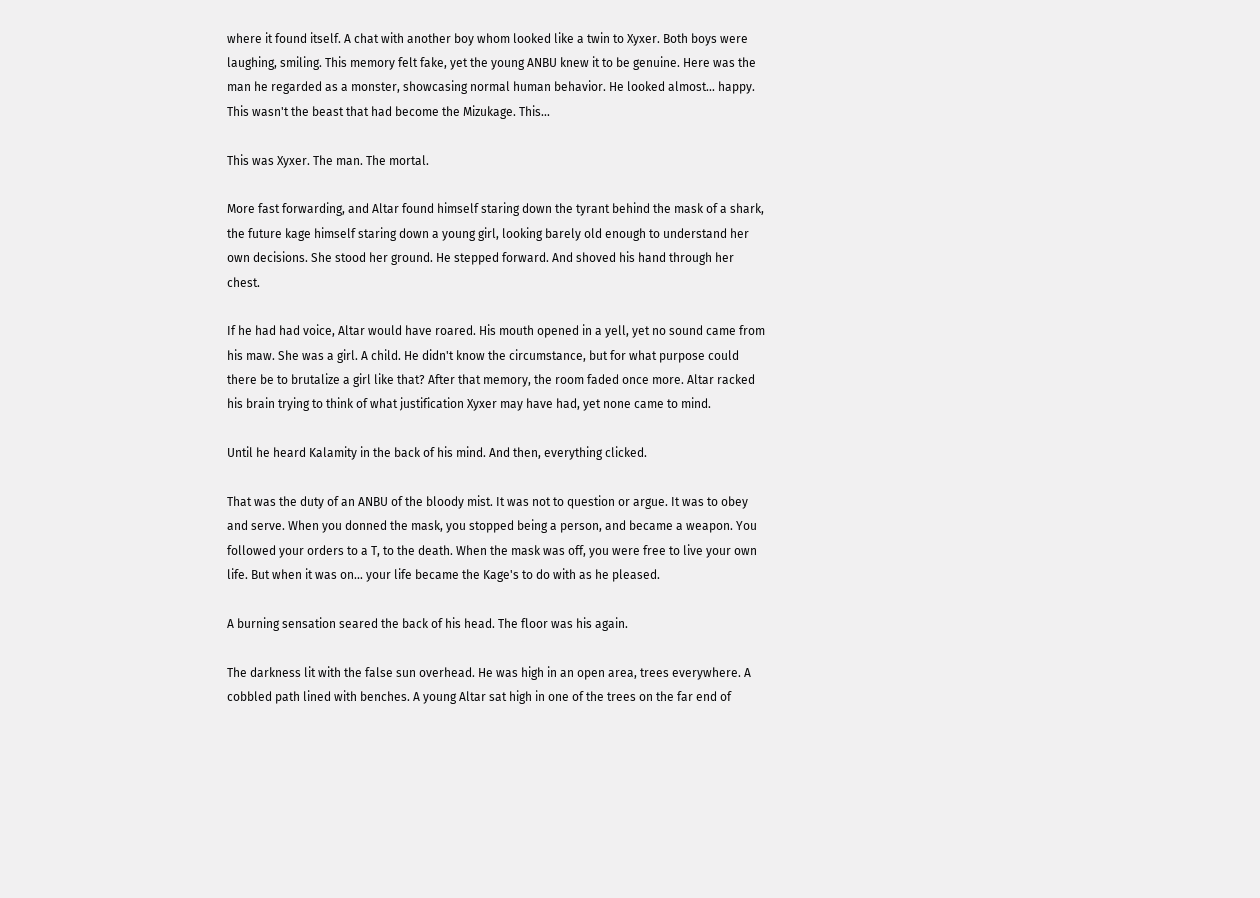where it found itself. A chat with another boy whom looked like a twin to Xyxer. Both boys were laughing, smiling. This memory felt fake, yet the young ANBU knew it to be genuine. Here was the man he regarded as a monster, showcasing normal human behavior. He looked almost... happy. This wasn't the beast that had become the Mizukage. This...

This was Xyxer. The man. The mortal.

More fast forwarding, and Altar found himself staring down the tyrant behind the mask of a shark, the future kage himself staring down a young girl, looking barely old enough to understand her own decisions. She stood her ground. He stepped forward. And shoved his hand through her chest.

If he had had voice, Altar would have roared. His mouth opened in a yell, yet no sound came from his maw. She was a girl. A child. He didn't know the circumstance, but for what purpose could there be to brutalize a girl like that? After that memory, the room faded once more. Altar racked his brain trying to think of what justification Xyxer may have had, yet none came to mind.

Until he heard Kalamity in the back of his mind. And then, everything clicked.

That was the duty of an ANBU of the bloody mist. It was not to question or argue. It was to obey and serve. When you donned the mask, you stopped being a person, and became a weapon. You followed your orders to a T, to the death. When the mask was off, you were free to live your own life. But when it was on... your life became the Kage's to do with as he pleased.

A burning sensation seared the back of his head. The floor was his again.

The darkness lit with the false sun overhead. He was high in an open area, trees everywhere. A cobbled path lined with benches. A young Altar sat high in one of the trees on the far end of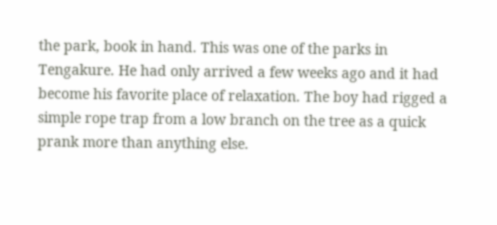the park, book in hand. This was one of the parks in Tengakure. He had only arrived a few weeks ago and it had become his favorite place of relaxation. The boy had rigged a simple rope trap from a low branch on the tree as a quick prank more than anything else.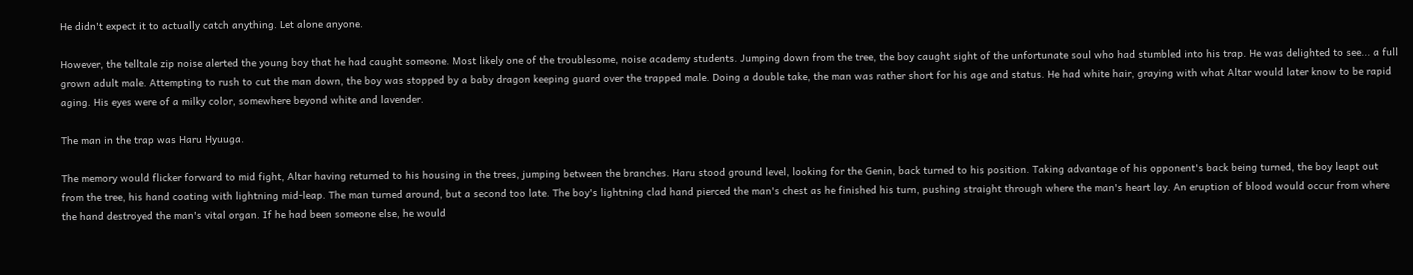He didn't expect it to actually catch anything. Let alone anyone.

However, the telltale zip noise alerted the young boy that he had caught someone. Most likely one of the troublesome, noise academy students. Jumping down from the tree, the boy caught sight of the unfortunate soul who had stumbled into his trap. He was delighted to see... a full grown adult male. Attempting to rush to cut the man down, the boy was stopped by a baby dragon keeping guard over the trapped male. Doing a double take, the man was rather short for his age and status. He had white hair, graying with what Altar would later know to be rapid aging. His eyes were of a milky color, somewhere beyond white and lavender.

The man in the trap was Haru Hyuuga.

The memory would flicker forward to mid fight, Altar having returned to his housing in the trees, jumping between the branches. Haru stood ground level, looking for the Genin, back turned to his position. Taking advantage of his opponent's back being turned, the boy leapt out from the tree, his hand coating with lightning mid-leap. The man turned around, but a second too late. The boy's lightning clad hand pierced the man's chest as he finished his turn, pushing straight through where the man's heart lay. An eruption of blood would occur from where the hand destroyed the man's vital organ. If he had been someone else, he would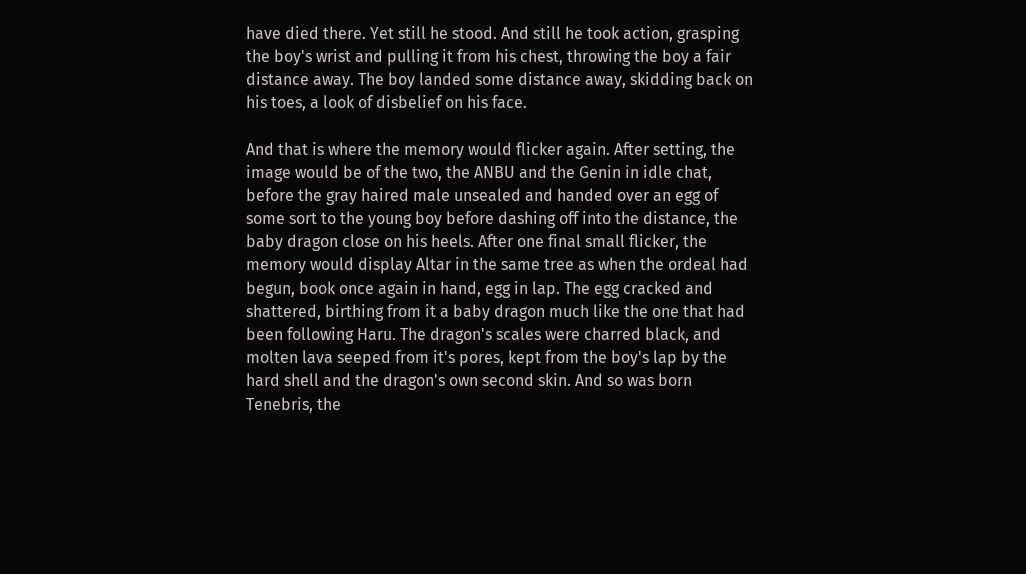have died there. Yet still he stood. And still he took action, grasping the boy's wrist and pulling it from his chest, throwing the boy a fair distance away. The boy landed some distance away, skidding back on his toes, a look of disbelief on his face.

And that is where the memory would flicker again. After setting, the image would be of the two, the ANBU and the Genin in idle chat, before the gray haired male unsealed and handed over an egg of some sort to the young boy before dashing off into the distance, the baby dragon close on his heels. After one final small flicker, the memory would display Altar in the same tree as when the ordeal had begun, book once again in hand, egg in lap. The egg cracked and shattered, birthing from it a baby dragon much like the one that had been following Haru. The dragon's scales were charred black, and molten lava seeped from it's pores, kept from the boy's lap by the hard shell and the dragon's own second skin. And so was born Tenebris, the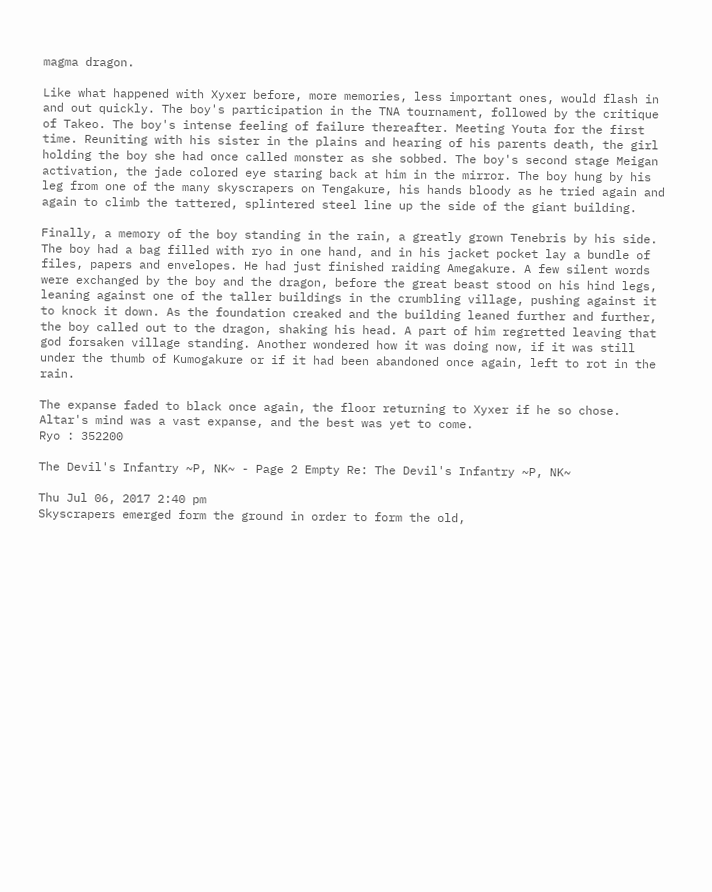magma dragon.

Like what happened with Xyxer before, more memories, less important ones, would flash in and out quickly. The boy's participation in the TNA tournament, followed by the critique of Takeo. The boy's intense feeling of failure thereafter. Meeting Youta for the first time. Reuniting with his sister in the plains and hearing of his parents death, the girl holding the boy she had once called monster as she sobbed. The boy's second stage Meigan activation, the jade colored eye staring back at him in the mirror. The boy hung by his leg from one of the many skyscrapers on Tengakure, his hands bloody as he tried again and again to climb the tattered, splintered steel line up the side of the giant building.

Finally, a memory of the boy standing in the rain, a greatly grown Tenebris by his side. The boy had a bag filled with ryo in one hand, and in his jacket pocket lay a bundle of files, papers and envelopes. He had just finished raiding Amegakure. A few silent words were exchanged by the boy and the dragon, before the great beast stood on his hind legs, leaning against one of the taller buildings in the crumbling village, pushing against it to knock it down. As the foundation creaked and the building leaned further and further, the boy called out to the dragon, shaking his head. A part of him regretted leaving that god forsaken village standing. Another wondered how it was doing now, if it was still under the thumb of Kumogakure or if it had been abandoned once again, left to rot in the rain.

The expanse faded to black once again, the floor returning to Xyxer if he so chose. Altar's mind was a vast expanse, and the best was yet to come.
Ryo : 352200

The Devil's Infantry ~P, NK~ - Page 2 Empty Re: The Devil's Infantry ~P, NK~

Thu Jul 06, 2017 2:40 pm
Skyscrapers emerged form the ground in order to form the old,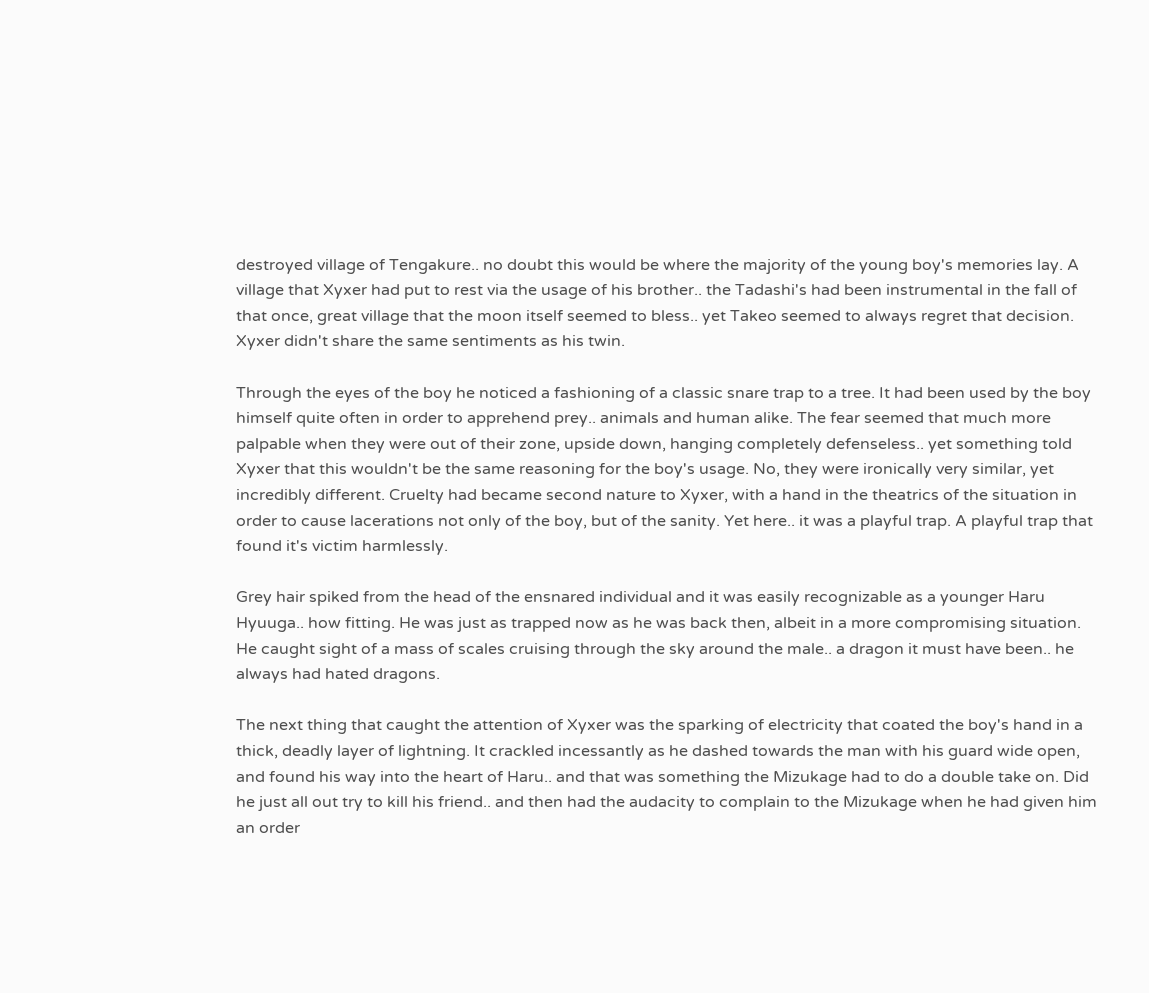destroyed village of Tengakure.. no doubt this would be where the majority of the young boy's memories lay. A village that Xyxer had put to rest via the usage of his brother.. the Tadashi's had been instrumental in the fall of that once, great village that the moon itself seemed to bless.. yet Takeo seemed to always regret that decision. Xyxer didn't share the same sentiments as his twin.

Through the eyes of the boy he noticed a fashioning of a classic snare trap to a tree. It had been used by the boy himself quite often in order to apprehend prey.. animals and human alike. The fear seemed that much more palpable when they were out of their zone, upside down, hanging completely defenseless.. yet something told Xyxer that this wouldn't be the same reasoning for the boy's usage. No, they were ironically very similar, yet incredibly different. Cruelty had became second nature to Xyxer, with a hand in the theatrics of the situation in order to cause lacerations not only of the boy, but of the sanity. Yet here.. it was a playful trap. A playful trap that found it's victim harmlessly.

Grey hair spiked from the head of the ensnared individual and it was easily recognizable as a younger Haru Hyuuga.. how fitting. He was just as trapped now as he was back then, albeit in a more compromising situation. He caught sight of a mass of scales cruising through the sky around the male.. a dragon it must have been.. he always had hated dragons.

The next thing that caught the attention of Xyxer was the sparking of electricity that coated the boy's hand in a thick, deadly layer of lightning. It crackled incessantly as he dashed towards the man with his guard wide open, and found his way into the heart of Haru.. and that was something the Mizukage had to do a double take on. Did he just all out try to kill his friend.. and then had the audacity to complain to the Mizukage when he had given him an order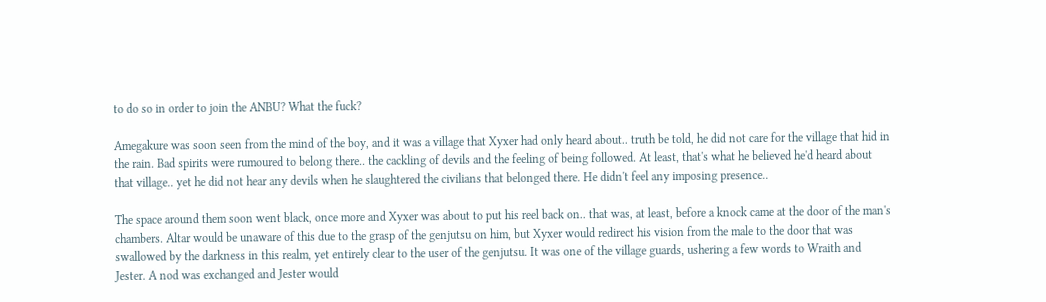to do so in order to join the ANBU? What the fuck?

Amegakure was soon seen from the mind of the boy, and it was a village that Xyxer had only heard about.. truth be told, he did not care for the village that hid in the rain. Bad spirits were rumoured to belong there.. the cackling of devils and the feeling of being followed. At least, that's what he believed he'd heard about that village.. yet he did not hear any devils when he slaughtered the civilians that belonged there. He didn't feel any imposing presence..

The space around them soon went black, once more and Xyxer was about to put his reel back on.. that was, at least, before a knock came at the door of the man's chambers. Altar would be unaware of this due to the grasp of the genjutsu on him, but Xyxer would redirect his vision from the male to the door that was swallowed by the darkness in this realm, yet entirely clear to the user of the genjutsu. It was one of the village guards, ushering a few words to Wraith and Jester. A nod was exchanged and Jester would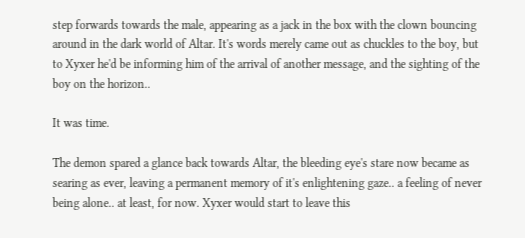step forwards towards the male, appearing as a jack in the box with the clown bouncing around in the dark world of Altar. It's words merely came out as chuckles to the boy, but to Xyxer he'd be informing him of the arrival of another message, and the sighting of the boy on the horizon..

It was time.

The demon spared a glance back towards Altar, the bleeding eye's stare now became as searing as ever, leaving a permanent memory of it's enlightening gaze.. a feeling of never being alone.. at least, for now. Xyxer would start to leave this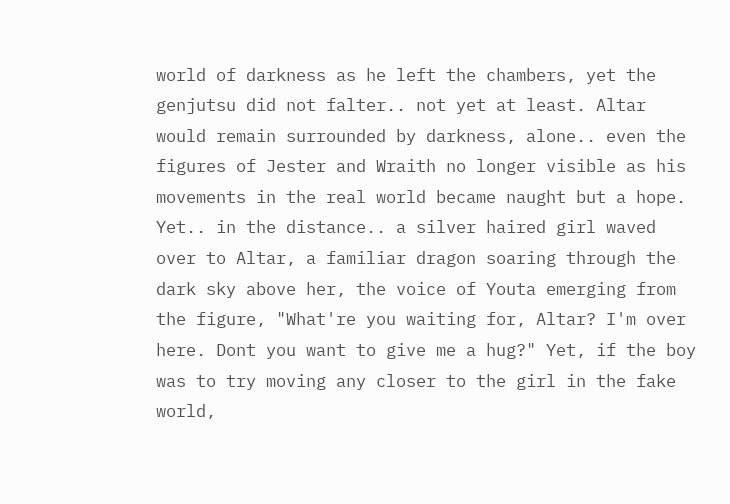world of darkness as he left the chambers, yet the genjutsu did not falter.. not yet at least. Altar would remain surrounded by darkness, alone.. even the figures of Jester and Wraith no longer visible as his movements in the real world became naught but a hope. Yet.. in the distance.. a silver haired girl waved over to Altar, a familiar dragon soaring through the dark sky above her, the voice of Youta emerging from the figure, "What're you waiting for, Altar? I'm over here. Dont you want to give me a hug?" Yet, if the boy was to try moving any closer to the girl in the fake world,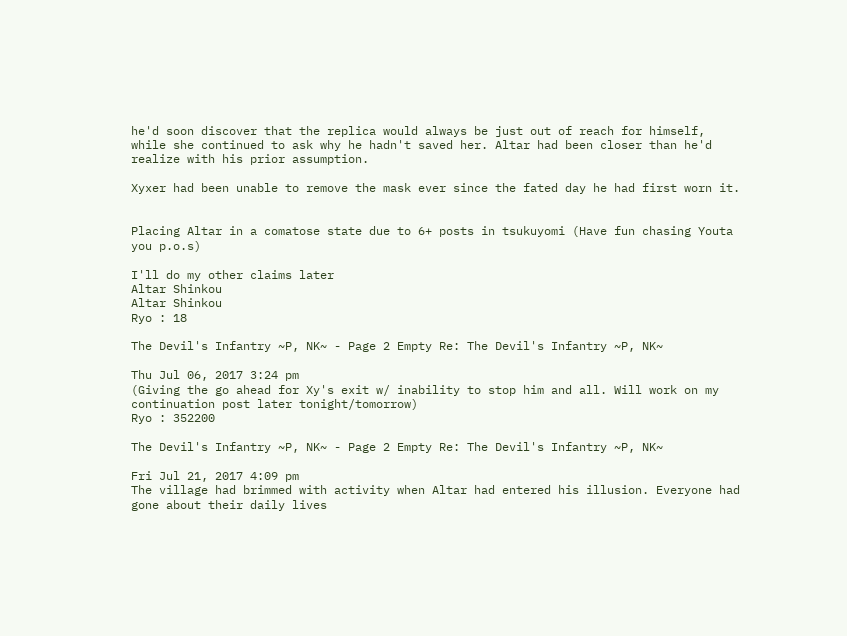he'd soon discover that the replica would always be just out of reach for himself, while she continued to ask why he hadn't saved her. Altar had been closer than he'd realize with his prior assumption.

Xyxer had been unable to remove the mask ever since the fated day he had first worn it.


Placing Altar in a comatose state due to 6+ posts in tsukuyomi (Have fun chasing Youta you p.o.s)

I'll do my other claims later
Altar Shinkou
Altar Shinkou
Ryo : 18

The Devil's Infantry ~P, NK~ - Page 2 Empty Re: The Devil's Infantry ~P, NK~

Thu Jul 06, 2017 3:24 pm
(Giving the go ahead for Xy's exit w/ inability to stop him and all. Will work on my continuation post later tonight/tomorrow)
Ryo : 352200

The Devil's Infantry ~P, NK~ - Page 2 Empty Re: The Devil's Infantry ~P, NK~

Fri Jul 21, 2017 4:09 pm
The village had brimmed with activity when Altar had entered his illusion. Everyone had gone about their daily lives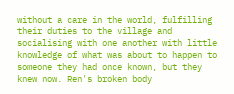without a care in the world, fulfilling their duties to the village and socialising with one another with little knowledge of what was about to happen to someone they had once known, but they knew now. Ren's broken body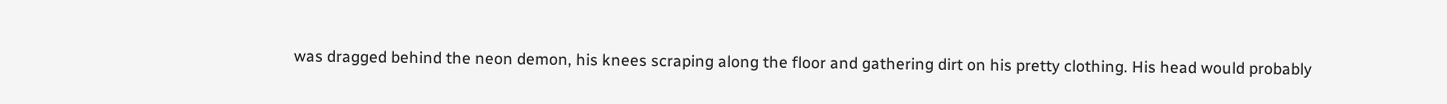was dragged behind the neon demon, his knees scraping along the floor and gathering dirt on his pretty clothing. His head would probably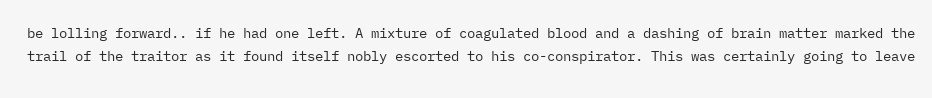be lolling forward.. if he had one left. A mixture of coagulated blood and a dashing of brain matter marked the trail of the traitor as it found itself nobly escorted to his co-conspirator. This was certainly going to leave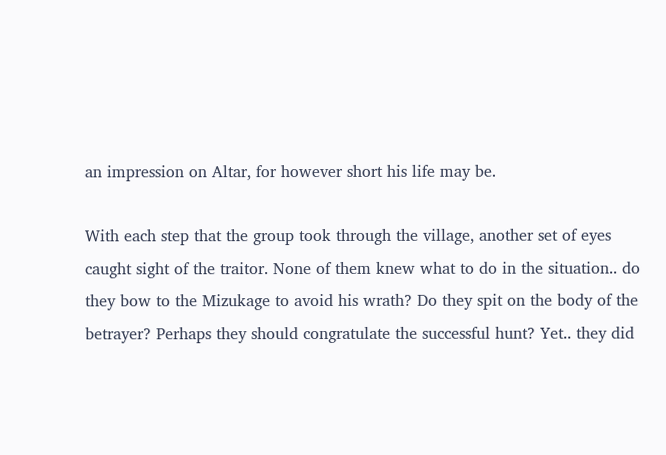an impression on Altar, for however short his life may be.

With each step that the group took through the village, another set of eyes caught sight of the traitor. None of them knew what to do in the situation.. do they bow to the Mizukage to avoid his wrath? Do they spit on the body of the betrayer? Perhaps they should congratulate the successful hunt? Yet.. they did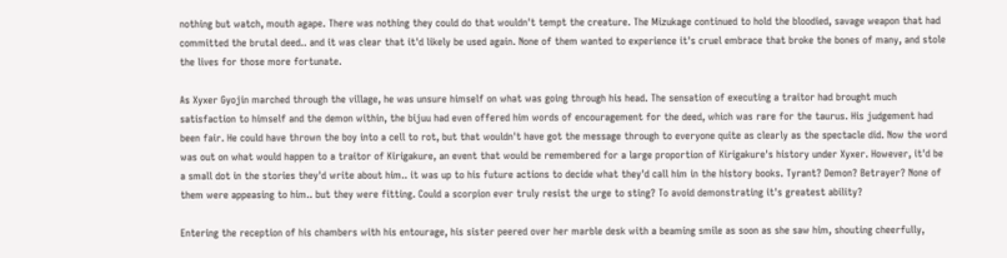nothing but watch, mouth agape. There was nothing they could do that wouldn't tempt the creature. The Mizukage continued to hold the bloodied, savage weapon that had committed the brutal deed.. and it was clear that it'd likely be used again. None of them wanted to experience it's cruel embrace that broke the bones of many, and stole the lives for those more fortunate.

As Xyxer Gyojin marched through the village, he was unsure himself on what was going through his head. The sensation of executing a traitor had brought much satisfaction to himself and the demon within, the bijuu had even offered him words of encouragement for the deed, which was rare for the taurus. His judgement had been fair. He could have thrown the boy into a cell to rot, but that wouldn't have got the message through to everyone quite as clearly as the spectacle did. Now the word was out on what would happen to a traitor of Kirigakure, an event that would be remembered for a large proportion of Kirigakure's history under Xyxer. However, it'd be a small dot in the stories they'd write about him.. it was up to his future actions to decide what they'd call him in the history books. Tyrant? Demon? Betrayer? None of them were appeasing to him.. but they were fitting. Could a scorpion ever truly resist the urge to sting? To avoid demonstrating it's greatest ability?

Entering the reception of his chambers with his entourage, his sister peered over her marble desk with a beaming smile as soon as she saw him, shouting cheerfully,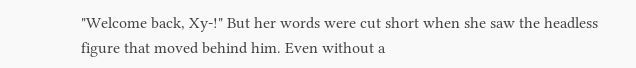"Welcome back, Xy-!" But her words were cut short when she saw the headless figure that moved behind him. Even without a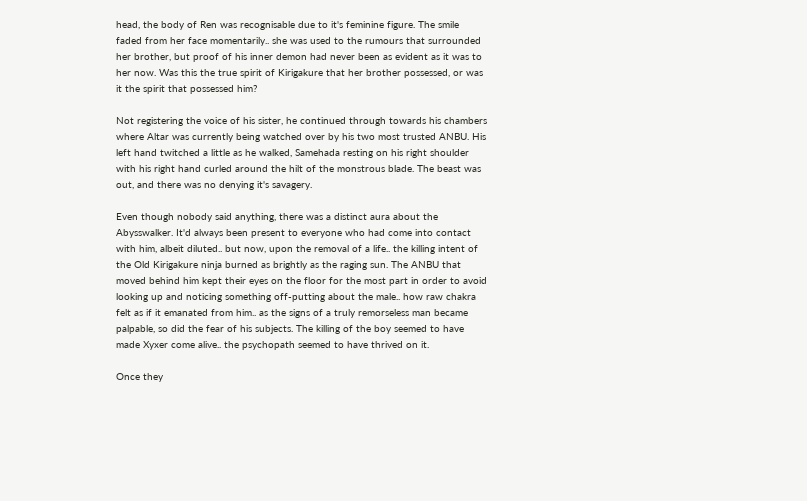head, the body of Ren was recognisable due to it's feminine figure. The smile faded from her face momentarily.. she was used to the rumours that surrounded her brother, but proof of his inner demon had never been as evident as it was to her now. Was this the true spirit of Kirigakure that her brother possessed, or was it the spirit that possessed him?

Not registering the voice of his sister, he continued through towards his chambers where Altar was currently being watched over by his two most trusted ANBU. His left hand twitched a little as he walked, Samehada resting on his right shoulder with his right hand curled around the hilt of the monstrous blade. The beast was out, and there was no denying it's savagery.

Even though nobody said anything, there was a distinct aura about the Abysswalker. It'd always been present to everyone who had come into contact with him, albeit diluted.. but now, upon the removal of a life.. the killing intent of the Old Kirigakure ninja burned as brightly as the raging sun. The ANBU that moved behind him kept their eyes on the floor for the most part in order to avoid looking up and noticing something off-putting about the male.. how raw chakra felt as if it emanated from him.. as the signs of a truly remorseless man became palpable, so did the fear of his subjects. The killing of the boy seemed to have made Xyxer come alive.. the psychopath seemed to have thrived on it.

Once they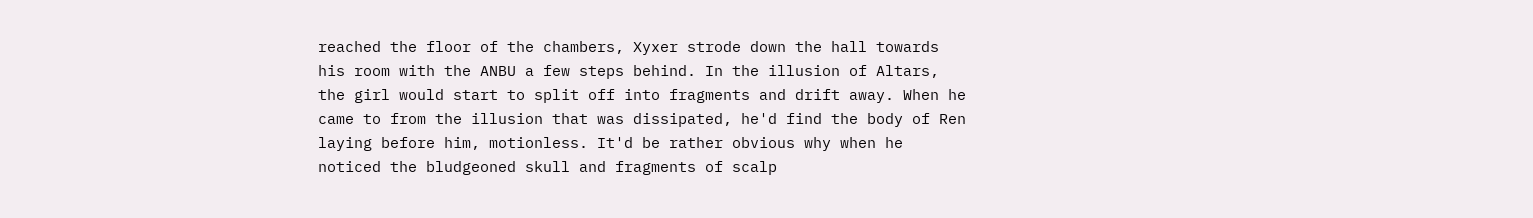reached the floor of the chambers, Xyxer strode down the hall towards his room with the ANBU a few steps behind. In the illusion of Altars, the girl would start to split off into fragments and drift away. When he came to from the illusion that was dissipated, he'd find the body of Ren laying before him, motionless. It'd be rather obvious why when he noticed the bludgeoned skull and fragments of scalp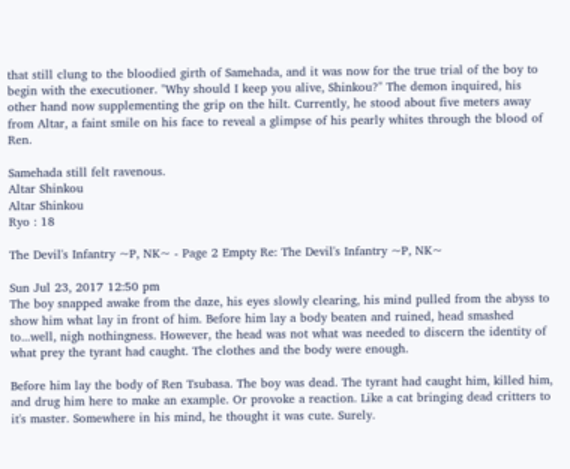that still clung to the bloodied girth of Samehada, and it was now for the true trial of the boy to begin with the executioner. "Why should I keep you alive, Shinkou?" The demon inquired, his other hand now supplementing the grip on the hilt. Currently, he stood about five meters away from Altar, a faint smile on his face to reveal a glimpse of his pearly whites through the blood of Ren.

Samehada still felt ravenous.
Altar Shinkou
Altar Shinkou
Ryo : 18

The Devil's Infantry ~P, NK~ - Page 2 Empty Re: The Devil's Infantry ~P, NK~

Sun Jul 23, 2017 12:50 pm
The boy snapped awake from the daze, his eyes slowly clearing, his mind pulled from the abyss to show him what lay in front of him. Before him lay a body beaten and ruined, head smashed to...well, nigh nothingness. However, the head was not what was needed to discern the identity of what prey the tyrant had caught. The clothes and the body were enough.

Before him lay the body of Ren Tsubasa. The boy was dead. The tyrant had caught him, killed him, and drug him here to make an example. Or provoke a reaction. Like a cat bringing dead critters to it's master. Somewhere in his mind, he thought it was cute. Surely.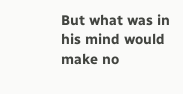But what was in his mind would make no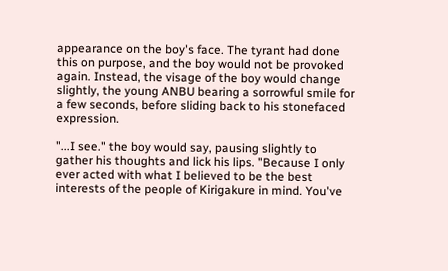appearance on the boy's face. The tyrant had done this on purpose, and the boy would not be provoked again. Instead, the visage of the boy would change slightly, the young ANBU bearing a sorrowful smile for a few seconds, before sliding back to his stonefaced expression.

"...I see." the boy would say, pausing slightly to gather his thoughts and lick his lips. "Because I only ever acted with what I believed to be the best interests of the people of Kirigakure in mind. You've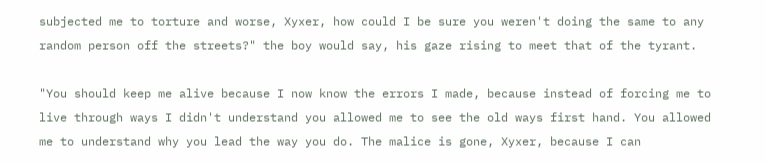subjected me to torture and worse, Xyxer, how could I be sure you weren't doing the same to any random person off the streets?" the boy would say, his gaze rising to meet that of the tyrant.

"You should keep me alive because I now know the errors I made, because instead of forcing me to live through ways I didn't understand you allowed me to see the old ways first hand. You allowed me to understand why you lead the way you do. The malice is gone, Xyxer, because I can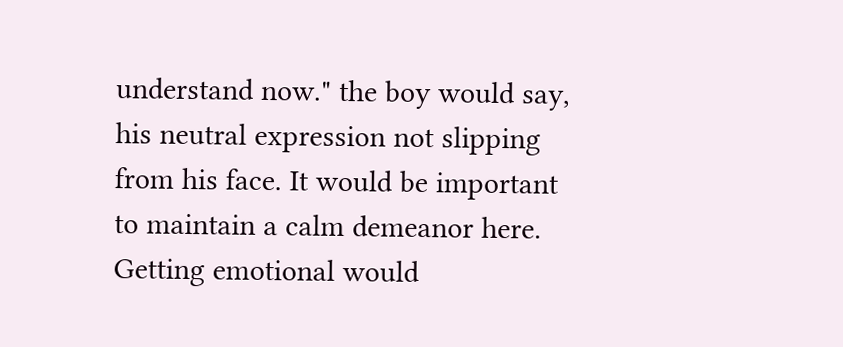understand now." the boy would say, his neutral expression not slipping from his face. It would be important to maintain a calm demeanor here. Getting emotional would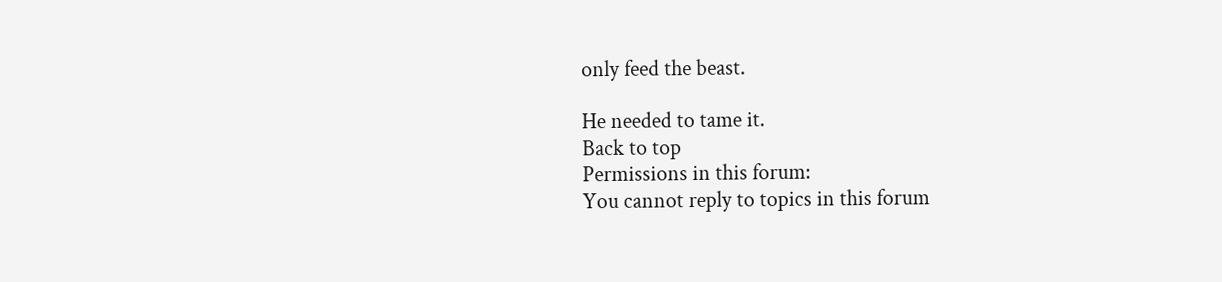only feed the beast.

He needed to tame it.
Back to top
Permissions in this forum:
You cannot reply to topics in this forum